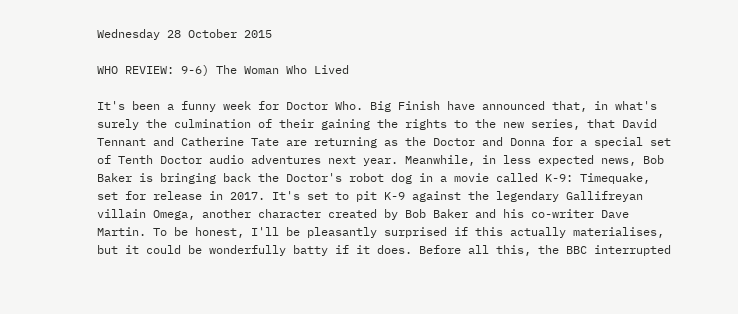Wednesday 28 October 2015

WHO REVIEW: 9-6) The Woman Who Lived

It's been a funny week for Doctor Who. Big Finish have announced that, in what's surely the culmination of their gaining the rights to the new series, that David Tennant and Catherine Tate are returning as the Doctor and Donna for a special set of Tenth Doctor audio adventures next year. Meanwhile, in less expected news, Bob Baker is bringing back the Doctor's robot dog in a movie called K-9: Timequake, set for release in 2017. It's set to pit K-9 against the legendary Gallifreyan villain Omega, another character created by Bob Baker and his co-writer Dave Martin. To be honest, I'll be pleasantly surprised if this actually materialises, but it could be wonderfully batty if it does. Before all this, the BBC interrupted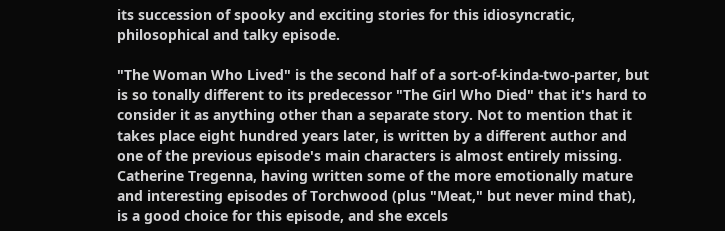its succession of spooky and exciting stories for this idiosyncratic, philosophical and talky episode.

"The Woman Who Lived" is the second half of a sort-of-kinda-two-parter, but is so tonally different to its predecessor "The Girl Who Died" that it's hard to consider it as anything other than a separate story. Not to mention that it takes place eight hundred years later, is written by a different author and one of the previous episode's main characters is almost entirely missing. Catherine Tregenna, having written some of the more emotionally mature and interesting episodes of Torchwood (plus "Meat," but never mind that), is a good choice for this episode, and she excels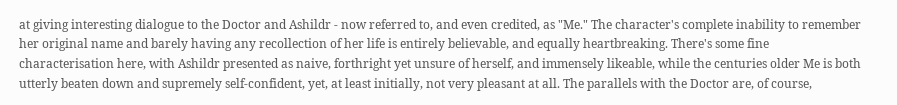at giving interesting dialogue to the Doctor and Ashildr - now referred to, and even credited, as "Me." The character's complete inability to remember her original name and barely having any recollection of her life is entirely believable, and equally heartbreaking. There's some fine characterisation here, with Ashildr presented as naive, forthright yet unsure of herself, and immensely likeable, while the centuries older Me is both utterly beaten down and supremely self-confident, yet, at least initially, not very pleasant at all. The parallels with the Doctor are, of course,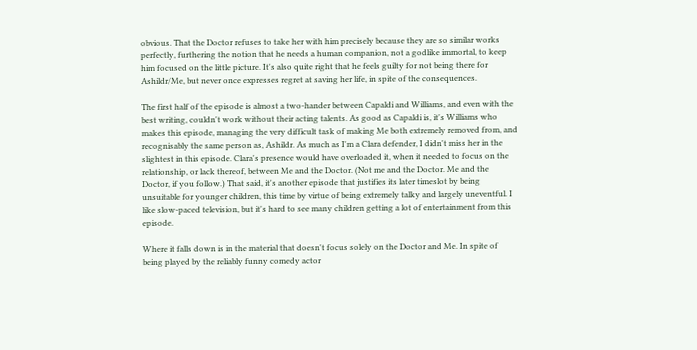obvious. That the Doctor refuses to take her with him precisely because they are so similar works perfectly, furthering the notion that he needs a human companion, not a godlike immortal, to keep him focused on the little picture. It's also quite right that he feels guilty for not being there for Ashildr/Me, but never once expresses regret at saving her life, in spite of the consequences.

The first half of the episode is almost a two-hander between Capaldi and Williams, and even with the best writing, couldn't work without their acting talents. As good as Capaldi is, it's Williams who makes this episode, managing the very difficult task of making Me both extremely removed from, and recognisably the same person as, Ashildr. As much as I'm a Clara defender, I didn't miss her in the slightest in this episode. Clara's presence would have overloaded it, when it needed to focus on the relationship, or lack thereof, between Me and the Doctor. (Not me and the Doctor. Me and the Doctor, if you follow.) That said, it's another episode that justifies its later timeslot by being unsuitable for younger children, this time by virtue of being extremely talky and largely uneventful. I like slow-paced television, but it's hard to see many children getting a lot of entertainment from this episode.

Where it falls down is in the material that doesn't focus solely on the Doctor and Me. In spite of being played by the reliably funny comedy actor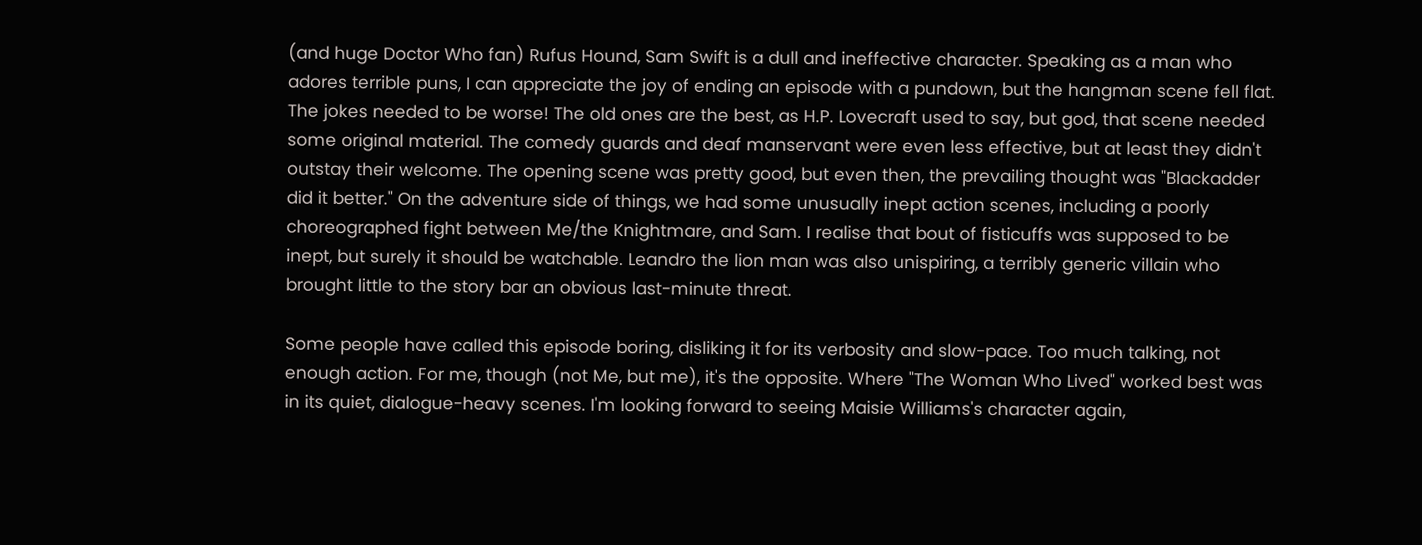(and huge Doctor Who fan) Rufus Hound, Sam Swift is a dull and ineffective character. Speaking as a man who adores terrible puns, I can appreciate the joy of ending an episode with a pundown, but the hangman scene fell flat. The jokes needed to be worse! The old ones are the best, as H.P. Lovecraft used to say, but god, that scene needed some original material. The comedy guards and deaf manservant were even less effective, but at least they didn't outstay their welcome. The opening scene was pretty good, but even then, the prevailing thought was "Blackadder did it better." On the adventure side of things, we had some unusually inept action scenes, including a poorly choreographed fight between Me/the Knightmare, and Sam. I realise that bout of fisticuffs was supposed to be inept, but surely it should be watchable. Leandro the lion man was also unispiring, a terribly generic villain who brought little to the story bar an obvious last-minute threat.

Some people have called this episode boring, disliking it for its verbosity and slow-pace. Too much talking, not enough action. For me, though (not Me, but me), it's the opposite. Where "The Woman Who Lived" worked best was in its quiet, dialogue-heavy scenes. I'm looking forward to seeing Maisie Williams's character again,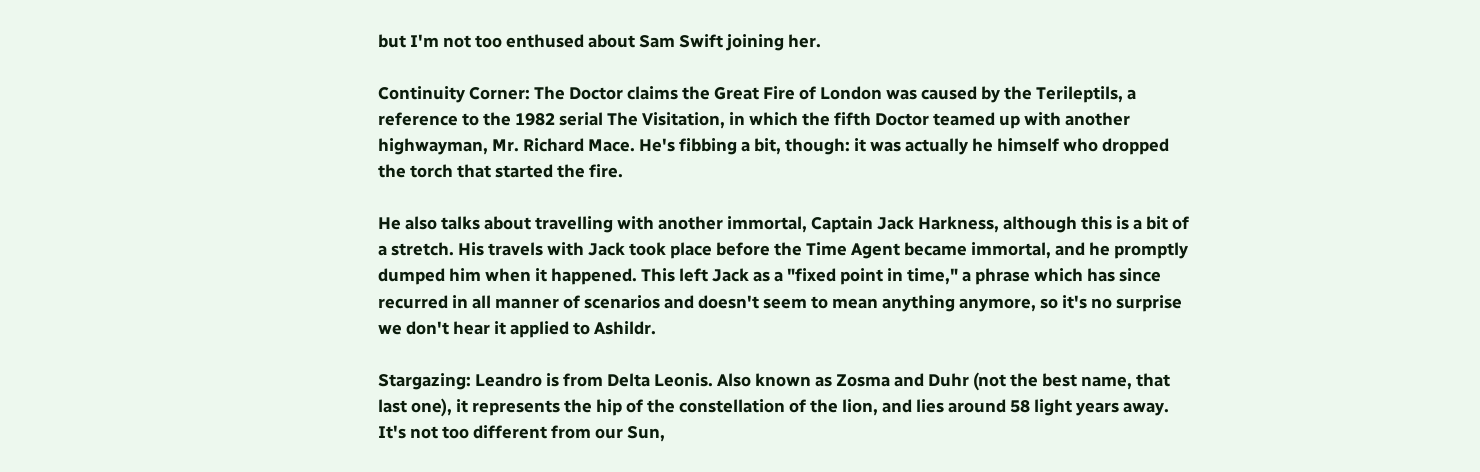but I'm not too enthused about Sam Swift joining her.

Continuity Corner: The Doctor claims the Great Fire of London was caused by the Terileptils, a reference to the 1982 serial The Visitation, in which the fifth Doctor teamed up with another highwayman, Mr. Richard Mace. He's fibbing a bit, though: it was actually he himself who dropped the torch that started the fire.

He also talks about travelling with another immortal, Captain Jack Harkness, although this is a bit of a stretch. His travels with Jack took place before the Time Agent became immortal, and he promptly dumped him when it happened. This left Jack as a "fixed point in time," a phrase which has since recurred in all manner of scenarios and doesn't seem to mean anything anymore, so it's no surprise we don't hear it applied to Ashildr.

Stargazing: Leandro is from Delta Leonis. Also known as Zosma and Duhr (not the best name, that last one), it represents the hip of the constellation of the lion, and lies around 58 light years away. It's not too different from our Sun,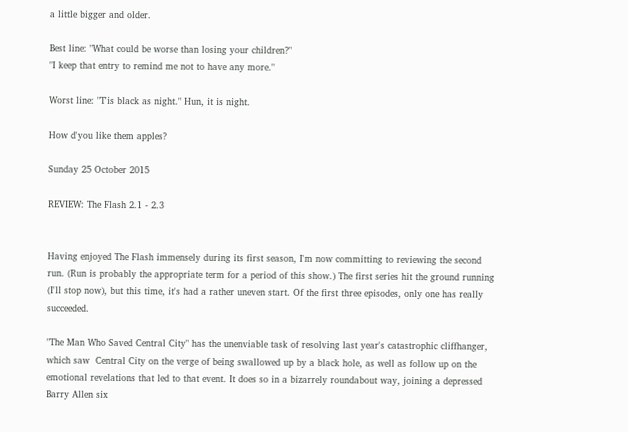a little bigger and older.

Best line: "What could be worse than losing your children?"
"I keep that entry to remind me not to have any more."

Worst line: "T'is black as night." Hun, it is night.

How d'you like them apples?

Sunday 25 October 2015

REVIEW: The Flash 2.1 - 2.3


Having enjoyed The Flash immensely during its first season, I'm now committing to reviewing the second run. (Run is probably the appropriate term for a period of this show.) The first series hit the ground running (I'll stop now), but this time, it's had a rather uneven start. Of the first three episodes, only one has really succeeded.

"The Man Who Saved Central City" has the unenviable task of resolving last year's catastrophic cliffhanger, which saw  Central City on the verge of being swallowed up by a black hole, as well as follow up on the emotional revelations that led to that event. It does so in a bizarrely roundabout way, joining a depressed Barry Allen six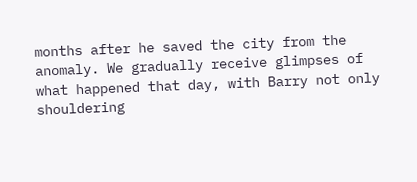months after he saved the city from the anomaly. We gradually receive glimpses of what happened that day, with Barry not only shouldering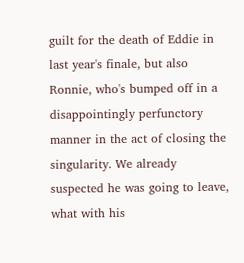guilt for the death of Eddie in last year's finale, but also Ronnie, who's bumped off in a disappointingly perfunctory manner in the act of closing the singularity. We already suspected he was going to leave, what with his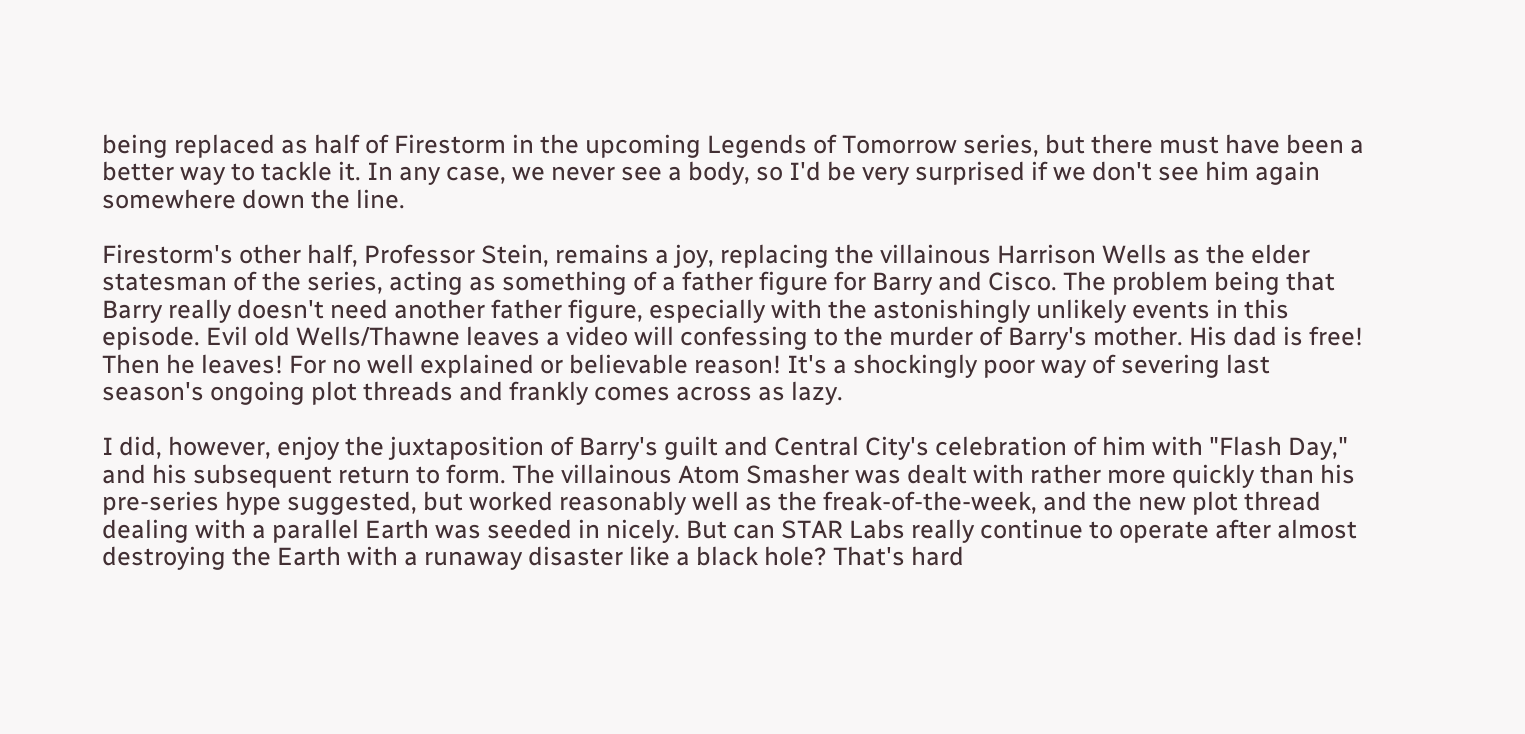being replaced as half of Firestorm in the upcoming Legends of Tomorrow series, but there must have been a better way to tackle it. In any case, we never see a body, so I'd be very surprised if we don't see him again somewhere down the line.

Firestorm's other half, Professor Stein, remains a joy, replacing the villainous Harrison Wells as the elder statesman of the series, acting as something of a father figure for Barry and Cisco. The problem being that Barry really doesn't need another father figure, especially with the astonishingly unlikely events in this episode. Evil old Wells/Thawne leaves a video will confessing to the murder of Barry's mother. His dad is free! Then he leaves! For no well explained or believable reason! It's a shockingly poor way of severing last season's ongoing plot threads and frankly comes across as lazy.

I did, however, enjoy the juxtaposition of Barry's guilt and Central City's celebration of him with "Flash Day," and his subsequent return to form. The villainous Atom Smasher was dealt with rather more quickly than his pre-series hype suggested, but worked reasonably well as the freak-of-the-week, and the new plot thread dealing with a parallel Earth was seeded in nicely. But can STAR Labs really continue to operate after almost destroying the Earth with a runaway disaster like a black hole? That's hard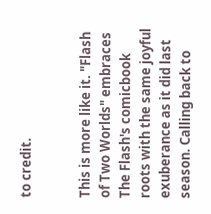to credit.


This is more like it. "Flash of Two Worlds" embraces The Flash's comicbook roots with the same joyful exuberance as it did last season. Calling back to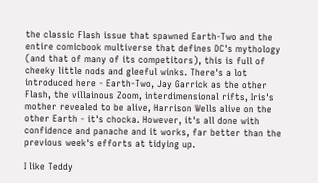the classic Flash issue that spawned Earth-Two and the entire comicbook multiverse that defines DC's mythology (and that of many of its competitors), this is full of cheeky little nods and gleeful winks. There's a lot introduced here - Earth-Two, Jay Garrick as the other Flash, the villainous Zoom, interdimensional rifts, Iris's mother revealed to be alive, Harrison Wells alive on the other Earth - it's chocka. However, it's all done with confidence and panache and it works, far better than the previous week's efforts at tidying up.

I like Teddy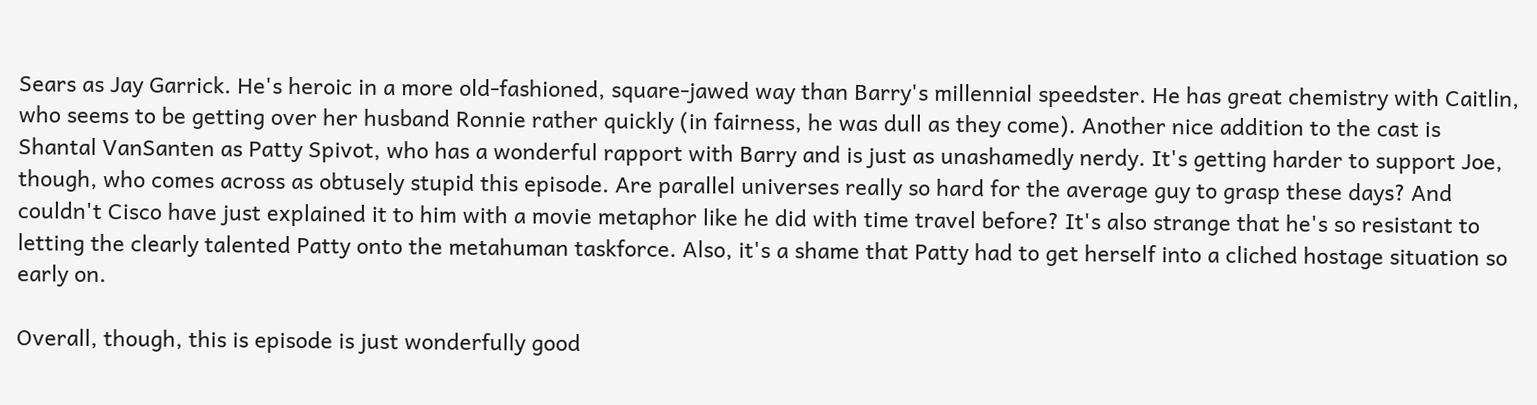Sears as Jay Garrick. He's heroic in a more old-fashioned, square-jawed way than Barry's millennial speedster. He has great chemistry with Caitlin, who seems to be getting over her husband Ronnie rather quickly (in fairness, he was dull as they come). Another nice addition to the cast is Shantal VanSanten as Patty Spivot, who has a wonderful rapport with Barry and is just as unashamedly nerdy. It's getting harder to support Joe, though, who comes across as obtusely stupid this episode. Are parallel universes really so hard for the average guy to grasp these days? And couldn't Cisco have just explained it to him with a movie metaphor like he did with time travel before? It's also strange that he's so resistant to letting the clearly talented Patty onto the metahuman taskforce. Also, it's a shame that Patty had to get herself into a cliched hostage situation so early on.

Overall, though, this is episode is just wonderfully good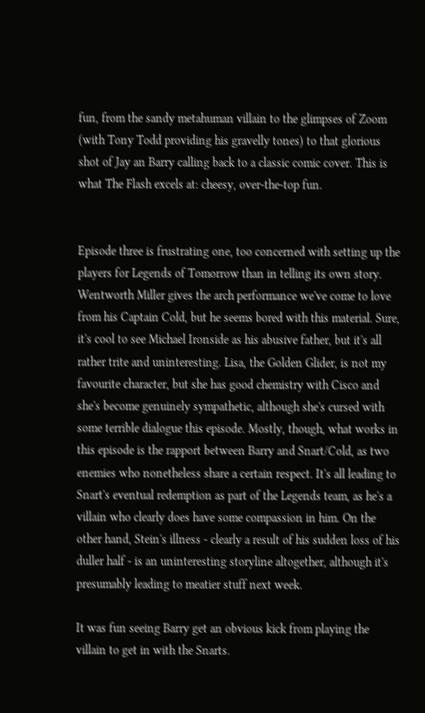fun, from the sandy metahuman villain to the glimpses of Zoom (with Tony Todd providing his gravelly tones) to that glorious shot of Jay an Barry calling back to a classic comic cover. This is what The Flash excels at: cheesy, over-the-top fun.


Episode three is frustrating one, too concerned with setting up the players for Legends of Tomorrow than in telling its own story. Wentworth Miller gives the arch performance we've come to love from his Captain Cold, but he seems bored with this material. Sure, it's cool to see Michael Ironside as his abusive father, but it's all rather trite and uninteresting. Lisa, the Golden Glider, is not my favourite character, but she has good chemistry with Cisco and she's become genuinely sympathetic, although she's cursed with some terrible dialogue this episode. Mostly, though, what works in this episode is the rapport between Barry and Snart/Cold, as two enemies who nonetheless share a certain respect. It's all leading to Snart's eventual redemption as part of the Legends team, as he's a villain who clearly does have some compassion in him. On the other hand, Stein's illness - clearly a result of his sudden loss of his duller half - is an uninteresting storyline altogether, although it's presumably leading to meatier stuff next week.

It was fun seeing Barry get an obvious kick from playing the villain to get in with the Snarts.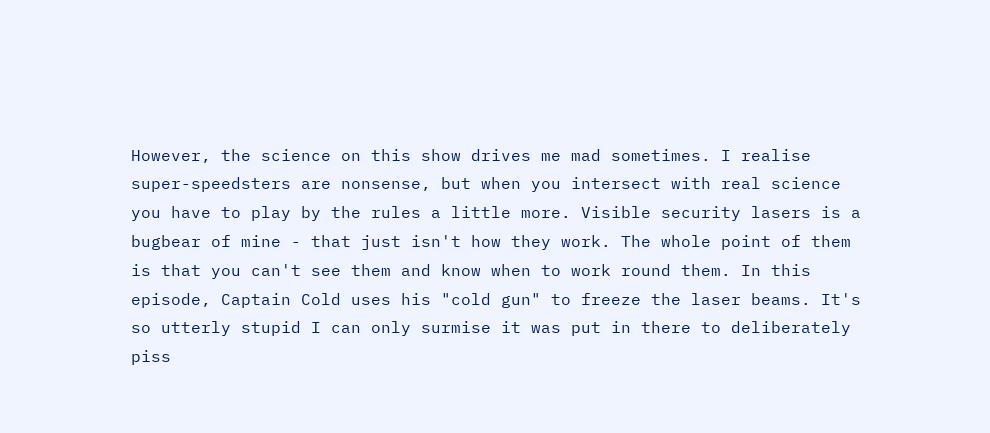However, the science on this show drives me mad sometimes. I realise super-speedsters are nonsense, but when you intersect with real science you have to play by the rules a little more. Visible security lasers is a bugbear of mine - that just isn't how they work. The whole point of them is that you can't see them and know when to work round them. In this episode, Captain Cold uses his "cold gun" to freeze the laser beams. It's so utterly stupid I can only surmise it was put in there to deliberately piss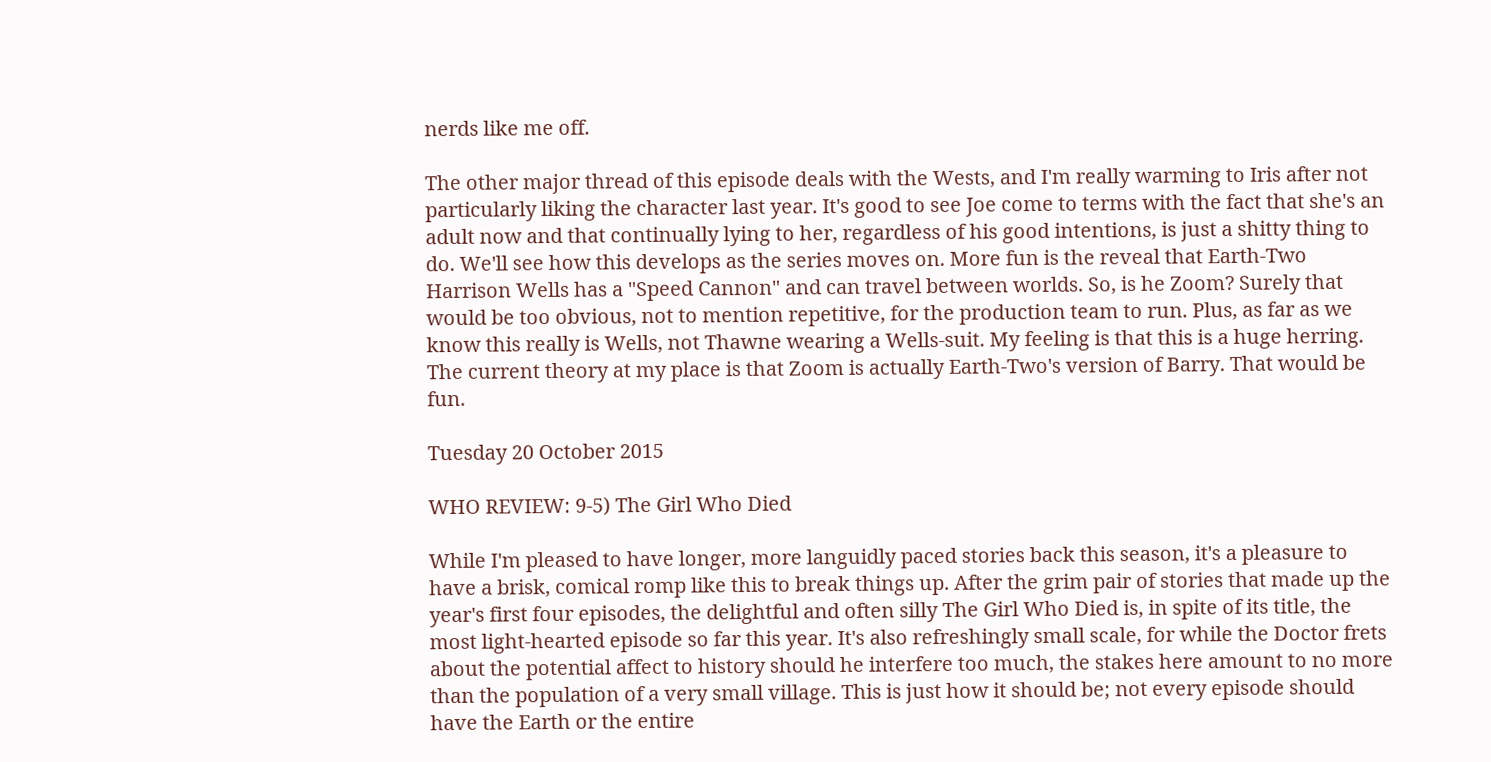nerds like me off.

The other major thread of this episode deals with the Wests, and I'm really warming to Iris after not particularly liking the character last year. It's good to see Joe come to terms with the fact that she's an adult now and that continually lying to her, regardless of his good intentions, is just a shitty thing to do. We'll see how this develops as the series moves on. More fun is the reveal that Earth-Two Harrison Wells has a "Speed Cannon" and can travel between worlds. So, is he Zoom? Surely that would be too obvious, not to mention repetitive, for the production team to run. Plus, as far as we know this really is Wells, not Thawne wearing a Wells-suit. My feeling is that this is a huge herring. The current theory at my place is that Zoom is actually Earth-Two's version of Barry. That would be fun.

Tuesday 20 October 2015

WHO REVIEW: 9-5) The Girl Who Died

While I'm pleased to have longer, more languidly paced stories back this season, it's a pleasure to have a brisk, comical romp like this to break things up. After the grim pair of stories that made up the year's first four episodes, the delightful and often silly The Girl Who Died is, in spite of its title, the most light-hearted episode so far this year. It's also refreshingly small scale, for while the Doctor frets about the potential affect to history should he interfere too much, the stakes here amount to no more than the population of a very small village. This is just how it should be; not every episode should have the Earth or the entire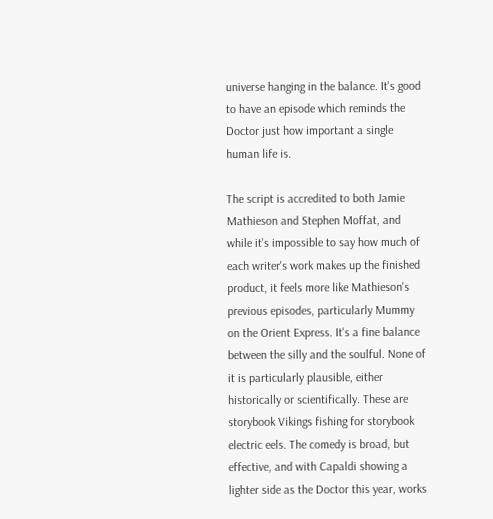universe hanging in the balance. It's good to have an episode which reminds the Doctor just how important a single human life is.

The script is accredited to both Jamie Mathieson and Stephen Moffat, and while it's impossible to say how much of each writer's work makes up the finished product, it feels more like Mathieson's previous episodes, particularly Mummy on the Orient Express. It's a fine balance between the silly and the soulful. None of it is particularly plausible, either historically or scientifically. These are storybook Vikings fishing for storybook electric eels. The comedy is broad, but effective, and with Capaldi showing a lighter side as the Doctor this year, works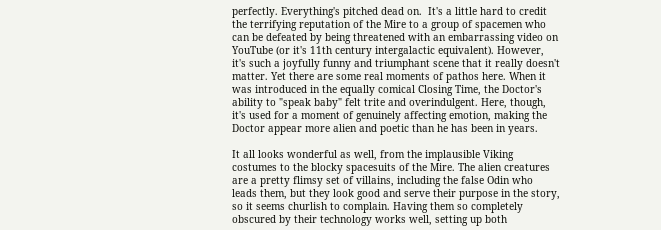perfectly. Everything's pitched dead on.  It's a little hard to credit the terrifying reputation of the Mire to a group of spacemen who can be defeated by being threatened with an embarrassing video on YouTube (or it's 11th century intergalactic equivalent). However, it's such a joyfully funny and triumphant scene that it really doesn't matter. Yet there are some real moments of pathos here. When it was introduced in the equally comical Closing Time, the Doctor's ability to "speak baby" felt trite and overindulgent. Here, though, it's used for a moment of genuinely affecting emotion, making the Doctor appear more alien and poetic than he has been in years.

It all looks wonderful as well, from the implausible Viking costumes to the blocky spacesuits of the Mire. The alien creatures are a pretty flimsy set of villains, including the false Odin who leads them, but they look good and serve their purpose in the story, so it seems churlish to complain. Having them so completely obscured by their technology works well, setting up both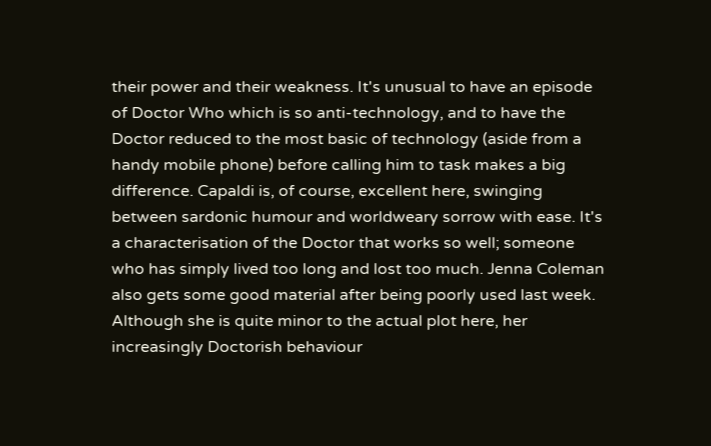their power and their weakness. It's unusual to have an episode of Doctor Who which is so anti-technology, and to have the Doctor reduced to the most basic of technology (aside from a handy mobile phone) before calling him to task makes a big difference. Capaldi is, of course, excellent here, swinging between sardonic humour and worldweary sorrow with ease. It's a characterisation of the Doctor that works so well; someone who has simply lived too long and lost too much. Jenna Coleman also gets some good material after being poorly used last week. Although she is quite minor to the actual plot here, her increasingly Doctorish behaviour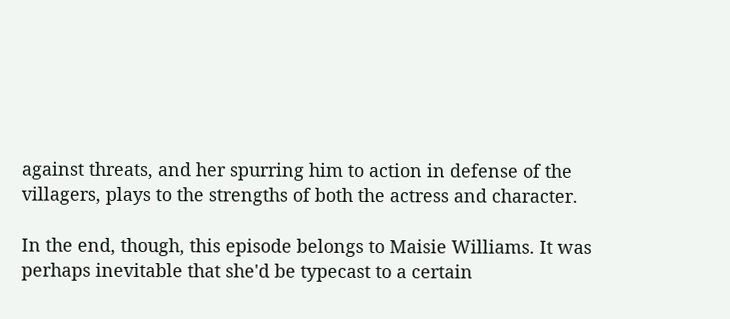against threats, and her spurring him to action in defense of the villagers, plays to the strengths of both the actress and character.

In the end, though, this episode belongs to Maisie Williams. It was perhaps inevitable that she'd be typecast to a certain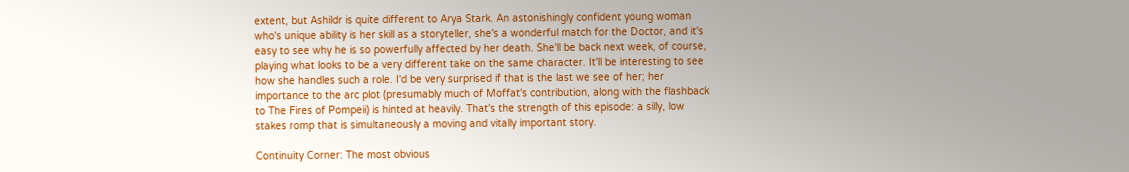extent, but Ashildr is quite different to Arya Stark. An astonishingly confident young woman who's unique ability is her skill as a storyteller, she's a wonderful match for the Doctor, and it's easy to see why he is so powerfully affected by her death. She'll be back next week, of course, playing what looks to be a very different take on the same character. It'll be interesting to see how she handles such a role. I'd be very surprised if that is the last we see of her; her importance to the arc plot (presumably much of Moffat's contribution, along with the flashback to The Fires of Pompeii) is hinted at heavily. That's the strength of this episode: a silly, low stakes romp that is simultaneously a moving and vitally important story.

Continuity Corner: The most obvious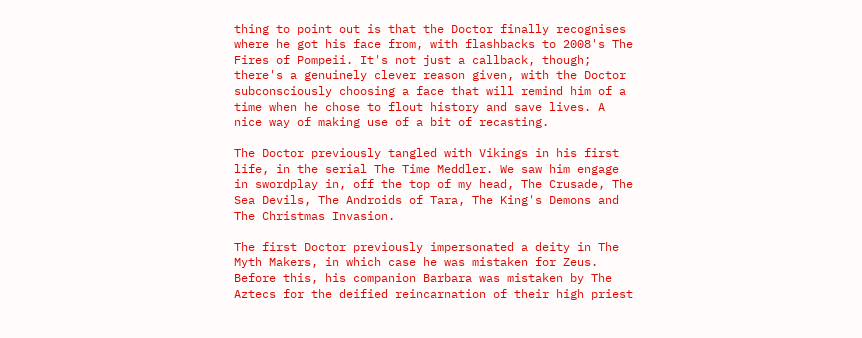thing to point out is that the Doctor finally recognises where he got his face from, with flashbacks to 2008's The Fires of Pompeii. It's not just a callback, though; there's a genuinely clever reason given, with the Doctor subconsciously choosing a face that will remind him of a time when he chose to flout history and save lives. A nice way of making use of a bit of recasting.

The Doctor previously tangled with Vikings in his first life, in the serial The Time Meddler. We saw him engage in swordplay in, off the top of my head, The Crusade, The Sea Devils, The Androids of Tara, The King's Demons and The Christmas Invasion.

The first Doctor previously impersonated a deity in The Myth Makers, in which case he was mistaken for Zeus. Before this, his companion Barbara was mistaken by The Aztecs for the deified reincarnation of their high priest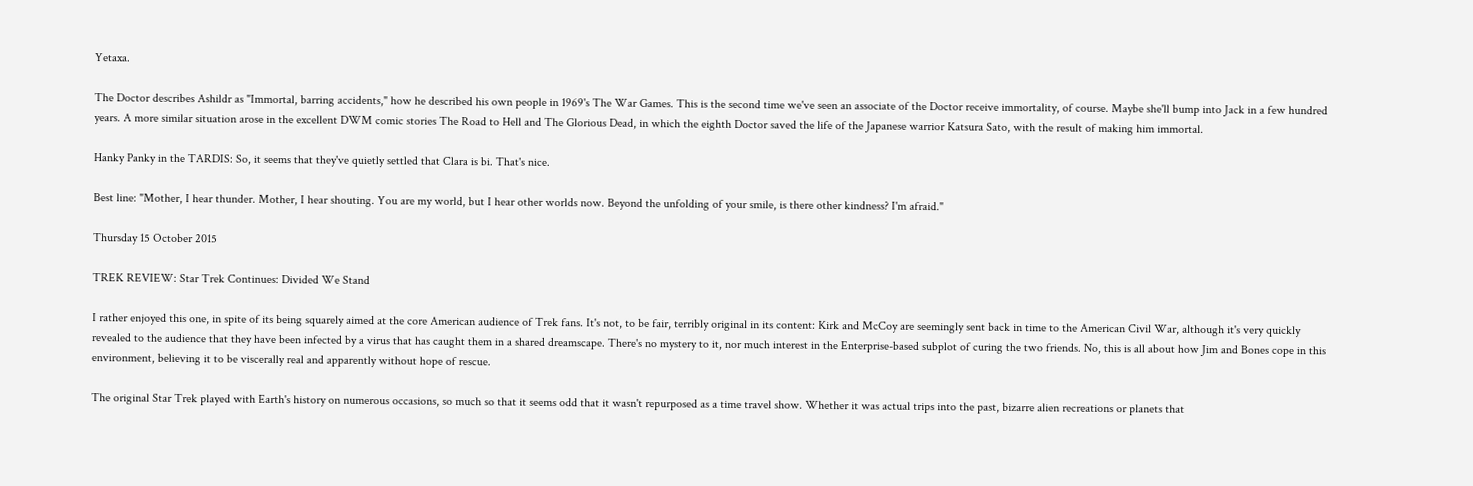Yetaxa.

The Doctor describes Ashildr as "Immortal, barring accidents," how he described his own people in 1969's The War Games. This is the second time we've seen an associate of the Doctor receive immortality, of course. Maybe she'll bump into Jack in a few hundred years. A more similar situation arose in the excellent DWM comic stories The Road to Hell and The Glorious Dead, in which the eighth Doctor saved the life of the Japanese warrior Katsura Sato, with the result of making him immortal.

Hanky Panky in the TARDIS: So, it seems that they've quietly settled that Clara is bi. That's nice.

Best line: "Mother, I hear thunder. Mother, I hear shouting. You are my world, but I hear other worlds now. Beyond the unfolding of your smile, is there other kindness? I'm afraid."

Thursday 15 October 2015

TREK REVIEW: Star Trek Continues: Divided We Stand

I rather enjoyed this one, in spite of its being squarely aimed at the core American audience of Trek fans. It's not, to be fair, terribly original in its content: Kirk and McCoy are seemingly sent back in time to the American Civil War, although it's very quickly revealed to the audience that they have been infected by a virus that has caught them in a shared dreamscape. There's no mystery to it, nor much interest in the Enterprise-based subplot of curing the two friends. No, this is all about how Jim and Bones cope in this environment, believing it to be viscerally real and apparently without hope of rescue.

The original Star Trek played with Earth's history on numerous occasions, so much so that it seems odd that it wasn't repurposed as a time travel show. Whether it was actual trips into the past, bizarre alien recreations or planets that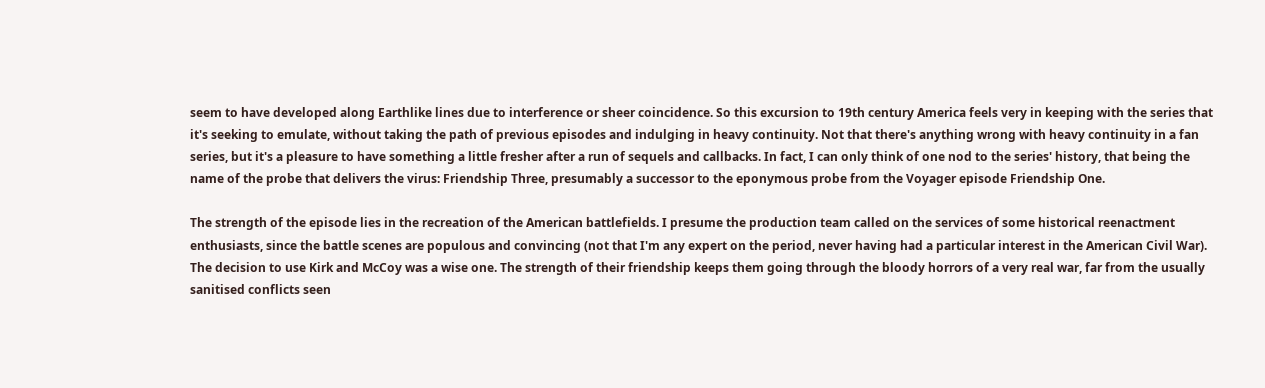seem to have developed along Earthlike lines due to interference or sheer coincidence. So this excursion to 19th century America feels very in keeping with the series that it's seeking to emulate, without taking the path of previous episodes and indulging in heavy continuity. Not that there's anything wrong with heavy continuity in a fan series, but it's a pleasure to have something a little fresher after a run of sequels and callbacks. In fact, I can only think of one nod to the series' history, that being the name of the probe that delivers the virus: Friendship Three, presumably a successor to the eponymous probe from the Voyager episode Friendship One.

The strength of the episode lies in the recreation of the American battlefields. I presume the production team called on the services of some historical reenactment enthusiasts, since the battle scenes are populous and convincing (not that I'm any expert on the period, never having had a particular interest in the American Civil War). The decision to use Kirk and McCoy was a wise one. The strength of their friendship keeps them going through the bloody horrors of a very real war, far from the usually sanitised conflicts seen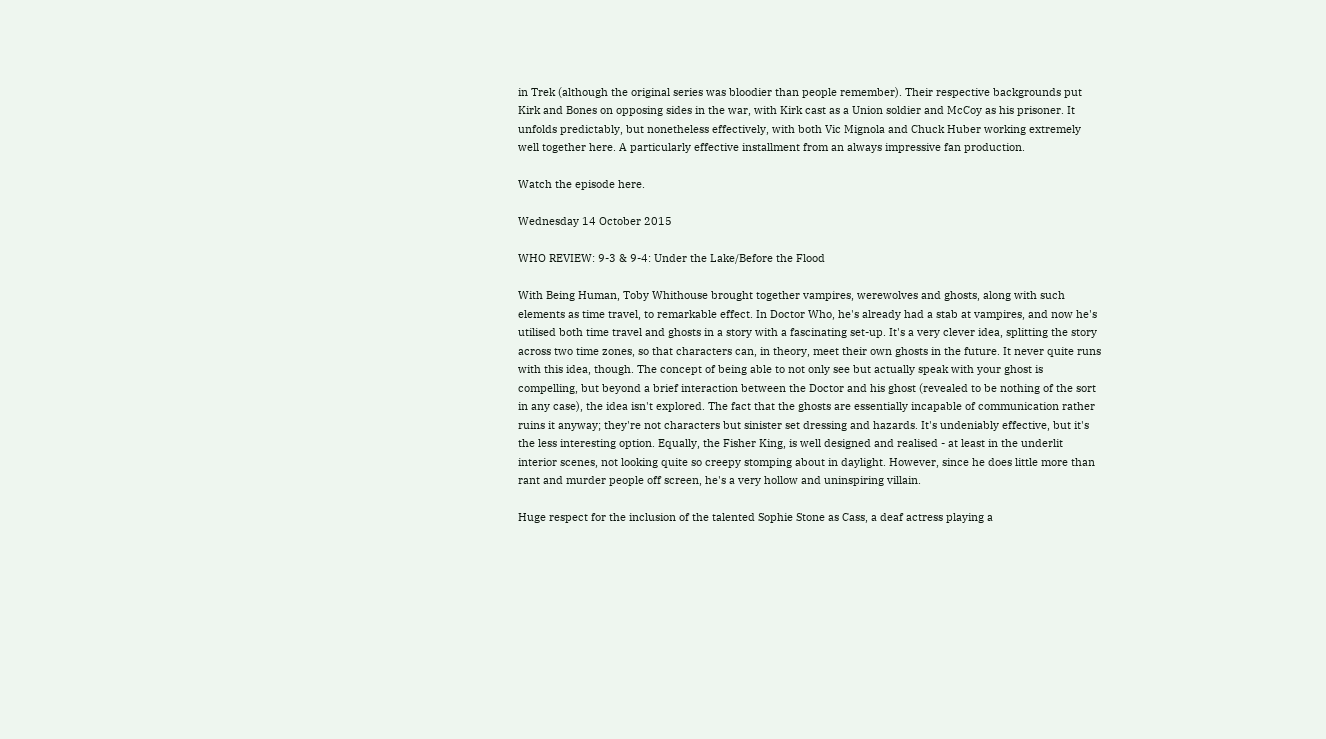in Trek (although the original series was bloodier than people remember). Their respective backgrounds put Kirk and Bones on opposing sides in the war, with Kirk cast as a Union soldier and McCoy as his prisoner. It unfolds predictably, but nonetheless effectively, with both Vic Mignola and Chuck Huber working extremely well together here. A particularly effective installment from an always impressive fan production.

Watch the episode here.

Wednesday 14 October 2015

WHO REVIEW: 9-3 & 9-4: Under the Lake/Before the Flood

With Being Human, Toby Whithouse brought together vampires, werewolves and ghosts, along with such elements as time travel, to remarkable effect. In Doctor Who, he's already had a stab at vampires, and now he's utilised both time travel and ghosts in a story with a fascinating set-up. It's a very clever idea, splitting the story across two time zones, so that characters can, in theory, meet their own ghosts in the future. It never quite runs with this idea, though. The concept of being able to not only see but actually speak with your ghost is compelling, but beyond a brief interaction between the Doctor and his ghost (revealed to be nothing of the sort in any case), the idea isn't explored. The fact that the ghosts are essentially incapable of communication rather ruins it anyway; they're not characters but sinister set dressing and hazards. It's undeniably effective, but it's the less interesting option. Equally, the Fisher King, is well designed and realised - at least in the underlit interior scenes, not looking quite so creepy stomping about in daylight. However, since he does little more than rant and murder people off screen, he's a very hollow and uninspiring villain.

Huge respect for the inclusion of the talented Sophie Stone as Cass, a deaf actress playing a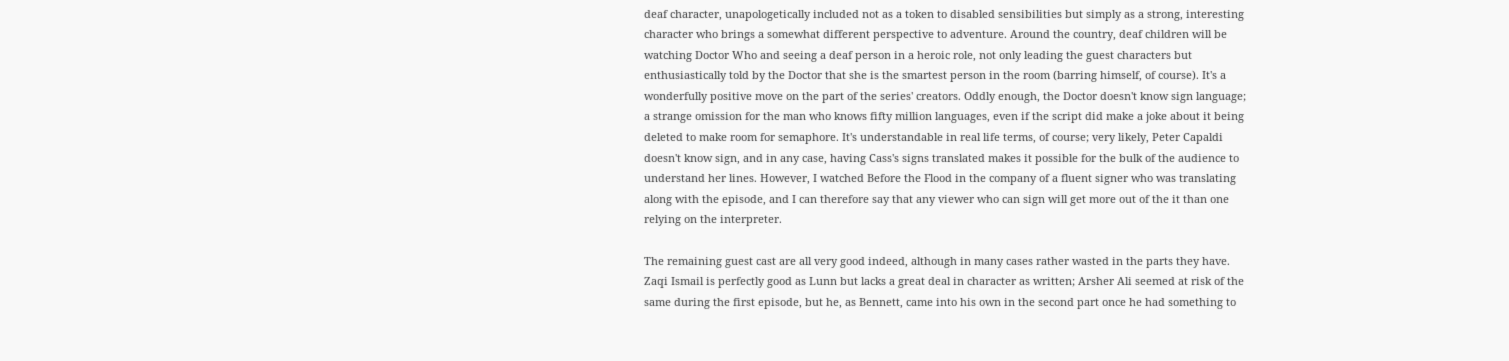deaf character, unapologetically included not as a token to disabled sensibilities but simply as a strong, interesting character who brings a somewhat different perspective to adventure. Around the country, deaf children will be watching Doctor Who and seeing a deaf person in a heroic role, not only leading the guest characters but enthusiastically told by the Doctor that she is the smartest person in the room (barring himself, of course). It's a wonderfully positive move on the part of the series' creators. Oddly enough, the Doctor doesn't know sign language; a strange omission for the man who knows fifty million languages, even if the script did make a joke about it being deleted to make room for semaphore. It's understandable in real life terms, of course; very likely, Peter Capaldi doesn't know sign, and in any case, having Cass's signs translated makes it possible for the bulk of the audience to understand her lines. However, I watched Before the Flood in the company of a fluent signer who was translating along with the episode, and I can therefore say that any viewer who can sign will get more out of the it than one relying on the interpreter.

The remaining guest cast are all very good indeed, although in many cases rather wasted in the parts they have. Zaqi Ismail is perfectly good as Lunn but lacks a great deal in character as written; Arsher Ali seemed at risk of the same during the first episode, but he, as Bennett, came into his own in the second part once he had something to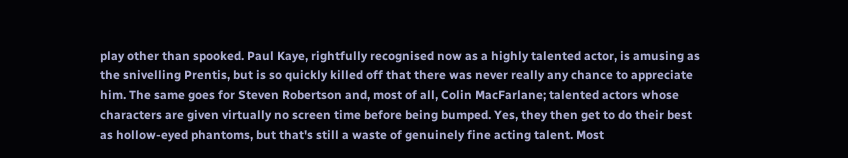play other than spooked. Paul Kaye, rightfully recognised now as a highly talented actor, is amusing as the snivelling Prentis, but is so quickly killed off that there was never really any chance to appreciate him. The same goes for Steven Robertson and, most of all, Colin MacFarlane; talented actors whose characters are given virtually no screen time before being bumped. Yes, they then get to do their best as hollow-eyed phantoms, but that's still a waste of genuinely fine acting talent. Most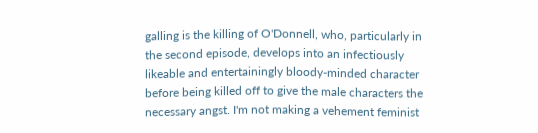galling is the killing of O'Donnell, who, particularly in the second episode, develops into an infectiously likeable and entertainingly bloody-minded character before being killed off to give the male characters the necessary angst. I'm not making a vehement feminist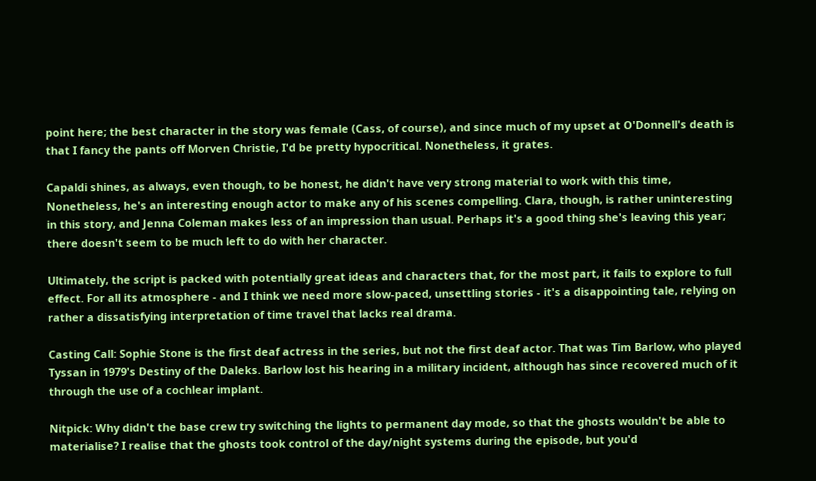point here; the best character in the story was female (Cass, of course), and since much of my upset at O'Donnell's death is that I fancy the pants off Morven Christie, I'd be pretty hypocritical. Nonetheless, it grates.

Capaldi shines, as always, even though, to be honest, he didn't have very strong material to work with this time, Nonetheless, he's an interesting enough actor to make any of his scenes compelling. Clara, though, is rather uninteresting in this story, and Jenna Coleman makes less of an impression than usual. Perhaps it's a good thing she's leaving this year; there doesn't seem to be much left to do with her character.

Ultimately, the script is packed with potentially great ideas and characters that, for the most part, it fails to explore to full effect. For all its atmosphere - and I think we need more slow-paced, unsettling stories - it's a disappointing tale, relying on rather a dissatisfying interpretation of time travel that lacks real drama.

Casting Call: Sophie Stone is the first deaf actress in the series, but not the first deaf actor. That was Tim Barlow, who played Tyssan in 1979's Destiny of the Daleks. Barlow lost his hearing in a military incident, although has since recovered much of it through the use of a cochlear implant.

Nitpick: Why didn't the base crew try switching the lights to permanent day mode, so that the ghosts wouldn't be able to materialise? I realise that the ghosts took control of the day/night systems during the episode, but you'd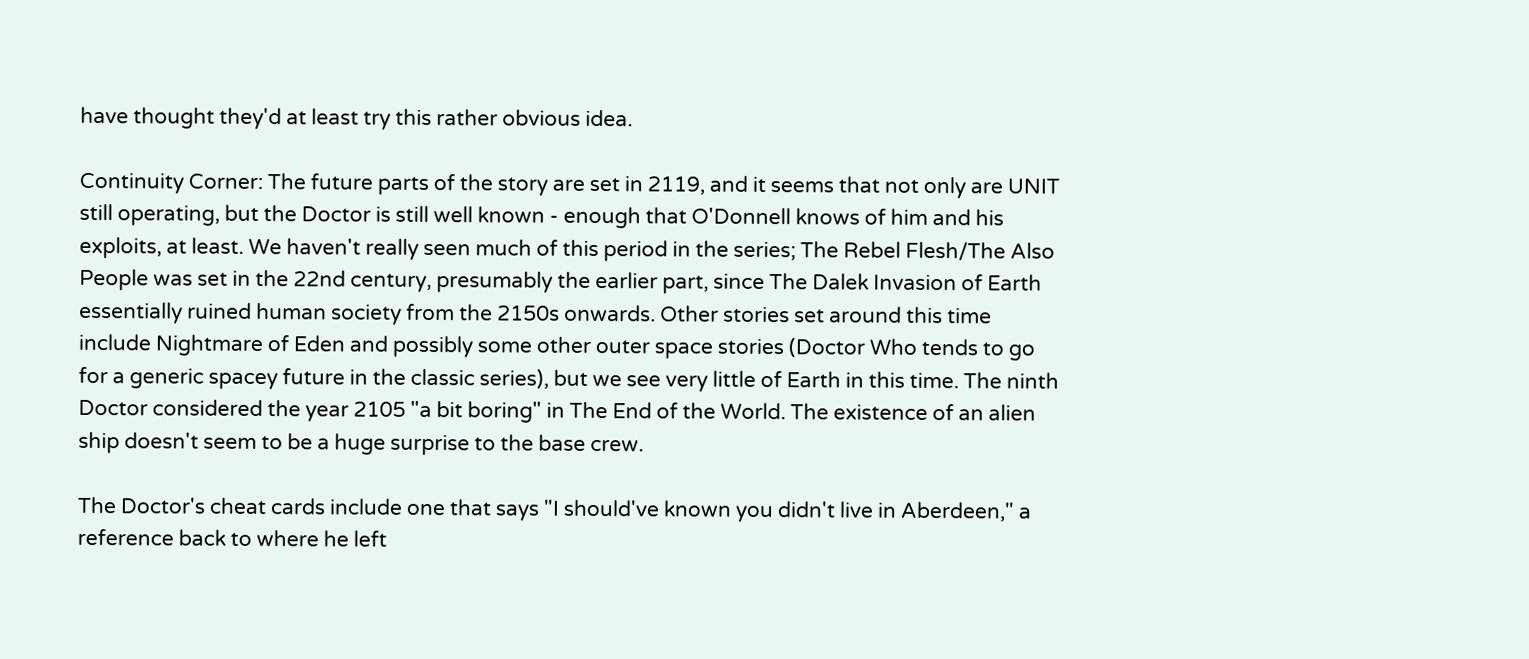have thought they'd at least try this rather obvious idea.

Continuity Corner: The future parts of the story are set in 2119, and it seems that not only are UNIT still operating, but the Doctor is still well known - enough that O'Donnell knows of him and his exploits, at least. We haven't really seen much of this period in the series; The Rebel Flesh/The Also People was set in the 22nd century, presumably the earlier part, since The Dalek Invasion of Earth essentially ruined human society from the 2150s onwards. Other stories set around this time include Nightmare of Eden and possibly some other outer space stories (Doctor Who tends to go for a generic spacey future in the classic series), but we see very little of Earth in this time. The ninth Doctor considered the year 2105 "a bit boring" in The End of the World. The existence of an alien ship doesn't seem to be a huge surprise to the base crew.

The Doctor's cheat cards include one that says "I should've known you didn't live in Aberdeen," a reference back to where he left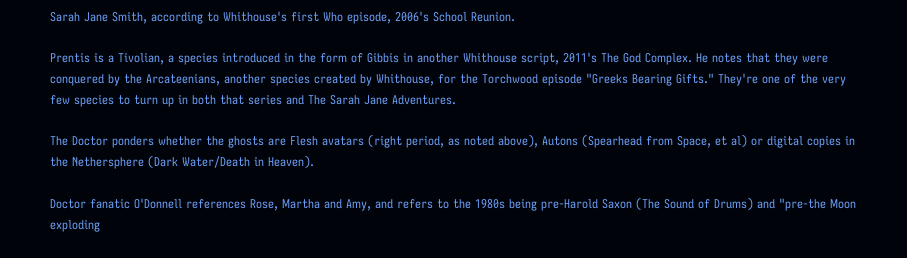Sarah Jane Smith, according to Whithouse's first Who episode, 2006's School Reunion.

Prentis is a Tivolian, a species introduced in the form of Gibbis in another Whithouse script, 2011's The God Complex. He notes that they were conquered by the Arcateenians, another species created by Whithouse, for the Torchwood episode "Greeks Bearing Gifts." They're one of the very few species to turn up in both that series and The Sarah Jane Adventures.

The Doctor ponders whether the ghosts are Flesh avatars (right period, as noted above), Autons (Spearhead from Space, et al) or digital copies in the Nethersphere (Dark Water/Death in Heaven).

Doctor fanatic O'Donnell references Rose, Martha and Amy, and refers to the 1980s being pre-Harold Saxon (The Sound of Drums) and "pre-the Moon exploding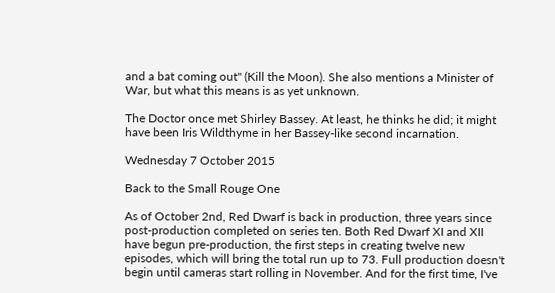and a bat coming out" (Kill the Moon). She also mentions a Minister of War, but what this means is as yet unknown.

The Doctor once met Shirley Bassey. At least, he thinks he did; it might have been Iris Wildthyme in her Bassey-like second incarnation.

Wednesday 7 October 2015

Back to the Small Rouge One

As of October 2nd, Red Dwarf is back in production, three years since post-production completed on series ten. Both Red Dwarf XI and XII have begun pre-production, the first steps in creating twelve new episodes, which will bring the total run up to 73. Full production doesn't begin until cameras start rolling in November. And for the first time, I've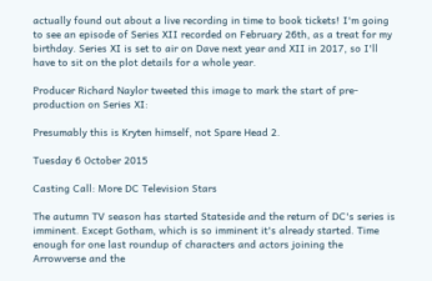actually found out about a live recording in time to book tickets! I'm going to see an episode of Series XII recorded on February 26th, as a treat for my birthday. Series XI is set to air on Dave next year and XII in 2017, so I'll have to sit on the plot details for a whole year.

Producer Richard Naylor tweeted this image to mark the start of pre-production on Series XI:

Presumably this is Kryten himself, not Spare Head 2.

Tuesday 6 October 2015

Casting Call: More DC Television Stars

The autumn TV season has started Stateside and the return of DC's series is imminent. Except Gotham, which is so imminent it's already started. Time enough for one last roundup of characters and actors joining the Arrowverse and the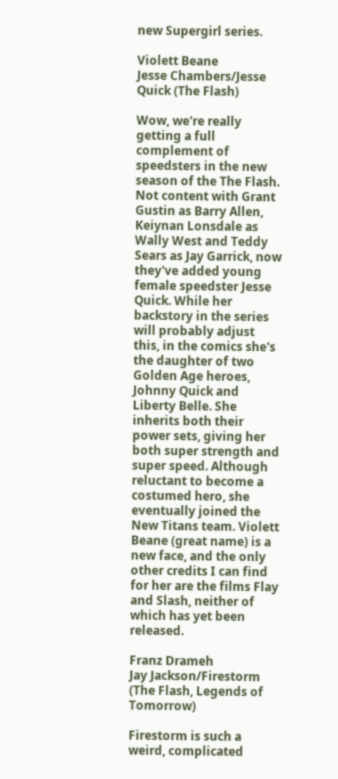new Supergirl series.

Violett Beane
Jesse Chambers/Jesse Quick (The Flash)

Wow, we're really getting a full complement of speedsters in the new season of the The Flash. Not content with Grant Gustin as Barry Allen, Keiynan Lonsdale as Wally West and Teddy Sears as Jay Garrick, now they've added young female speedster Jesse Quick. While her backstory in the series will probably adjust this, in the comics she's the daughter of two Golden Age heroes, Johnny Quick and Liberty Belle. She inherits both their power sets, giving her both super strength and super speed. Although reluctant to become a costumed hero, she eventually joined the New Titans team. Violett Beane (great name) is a new face, and the only other credits I can find for her are the films Flay and Slash, neither of which has yet been released.

Franz Drameh
Jay Jackson/Firestorm (The Flash, Legends of Tomorrow)

Firestorm is such a weird, complicated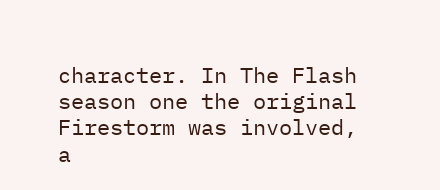character. In The Flash season one the original Firestorm was involved, a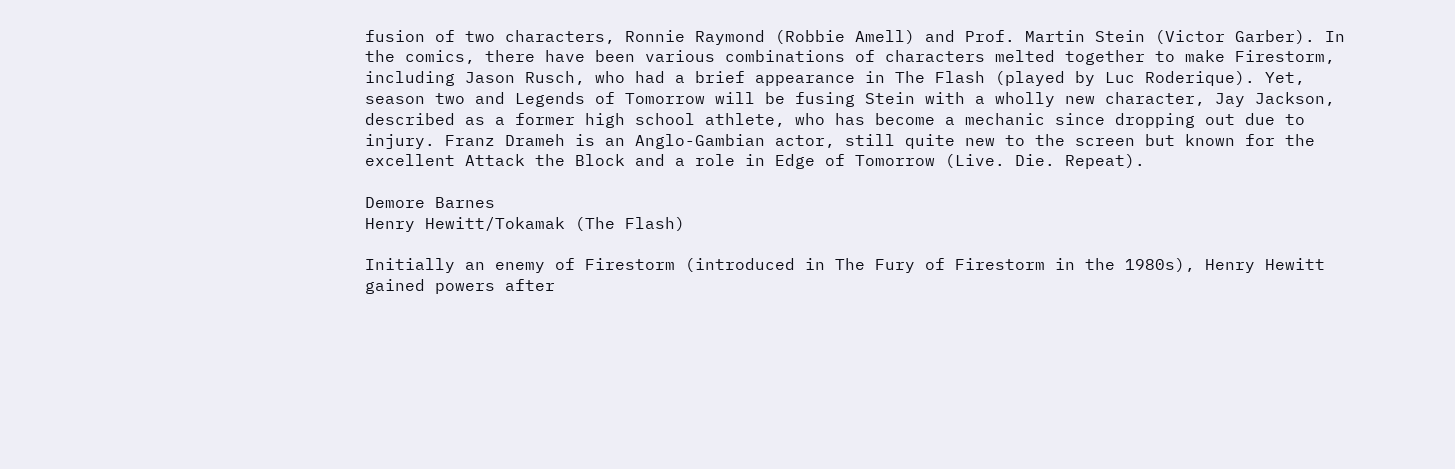fusion of two characters, Ronnie Raymond (Robbie Amell) and Prof. Martin Stein (Victor Garber). In the comics, there have been various combinations of characters melted together to make Firestorm, including Jason Rusch, who had a brief appearance in The Flash (played by Luc Roderique). Yet, season two and Legends of Tomorrow will be fusing Stein with a wholly new character, Jay Jackson, described as a former high school athlete, who has become a mechanic since dropping out due to injury. Franz Drameh is an Anglo-Gambian actor, still quite new to the screen but known for the excellent Attack the Block and a role in Edge of Tomorrow (Live. Die. Repeat).

Demore Barnes
Henry Hewitt/Tokamak (The Flash)

Initially an enemy of Firestorm (introduced in The Fury of Firestorm in the 1980s), Henry Hewitt gained powers after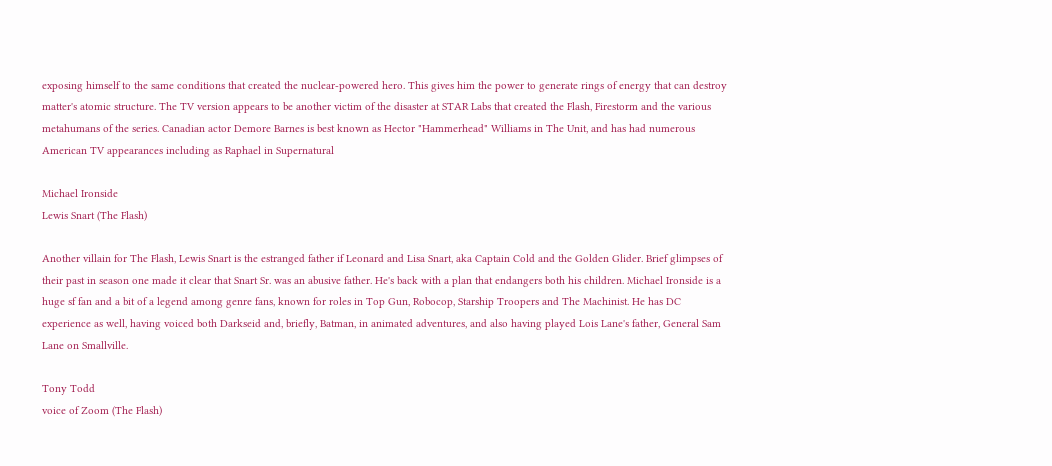exposing himself to the same conditions that created the nuclear-powered hero. This gives him the power to generate rings of energy that can destroy matter's atomic structure. The TV version appears to be another victim of the disaster at STAR Labs that created the Flash, Firestorm and the various metahumans of the series. Canadian actor Demore Barnes is best known as Hector "Hammerhead" Williams in The Unit, and has had numerous American TV appearances including as Raphael in Supernatural

Michael Ironside
Lewis Snart (The Flash)

Another villain for The Flash, Lewis Snart is the estranged father if Leonard and Lisa Snart, aka Captain Cold and the Golden Glider. Brief glimpses of their past in season one made it clear that Snart Sr. was an abusive father. He's back with a plan that endangers both his children. Michael Ironside is a huge sf fan and a bit of a legend among genre fans, known for roles in Top Gun, Robocop, Starship Troopers and The Machinist. He has DC experience as well, having voiced both Darkseid and, briefly, Batman, in animated adventures, and also having played Lois Lane's father, General Sam Lane on Smallville.

Tony Todd
voice of Zoom (The Flash)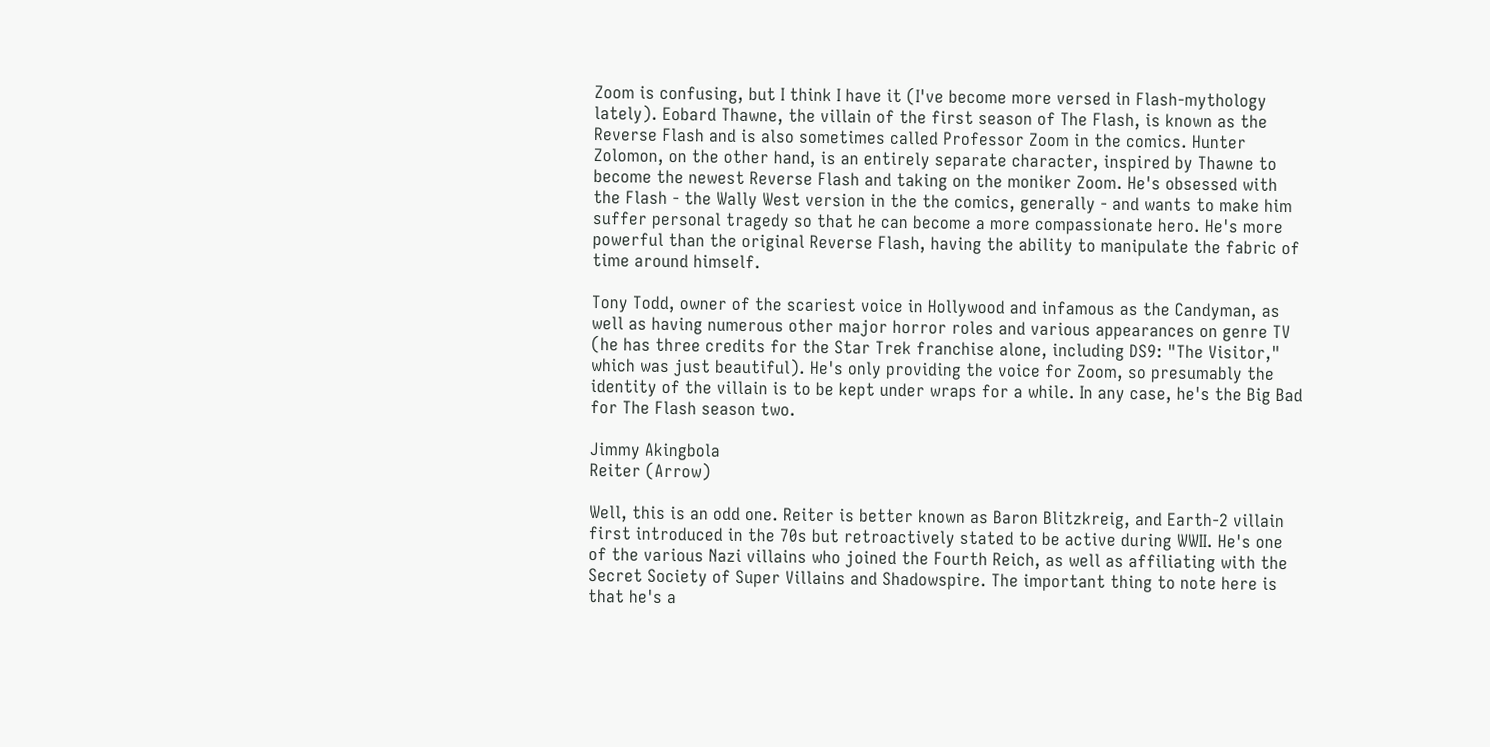Zoom is confusing, but I think I have it (I've become more versed in Flash-mythology lately). Eobard Thawne, the villain of the first season of The Flash, is known as the Reverse Flash and is also sometimes called Professor Zoom in the comics. Hunter Zolomon, on the other hand, is an entirely separate character, inspired by Thawne to become the newest Reverse Flash and taking on the moniker Zoom. He's obsessed with the Flash - the Wally West version in the the comics, generally - and wants to make him suffer personal tragedy so that he can become a more compassionate hero. He's more powerful than the original Reverse Flash, having the ability to manipulate the fabric of time around himself.

Tony Todd, owner of the scariest voice in Hollywood and infamous as the Candyman, as well as having numerous other major horror roles and various appearances on genre TV (he has three credits for the Star Trek franchise alone, including DS9: "The Visitor," which was just beautiful). He's only providing the voice for Zoom, so presumably the identity of the villain is to be kept under wraps for a while. In any case, he's the Big Bad for The Flash season two.

Jimmy Akingbola
Reiter (Arrow)

Well, this is an odd one. Reiter is better known as Baron Blitzkreig, and Earth-2 villain first introduced in the 70s but retroactively stated to be active during WWII. He's one of the various Nazi villains who joined the Fourth Reich, as well as affiliating with the Secret Society of Super Villains and Shadowspire. The important thing to note here is that he's a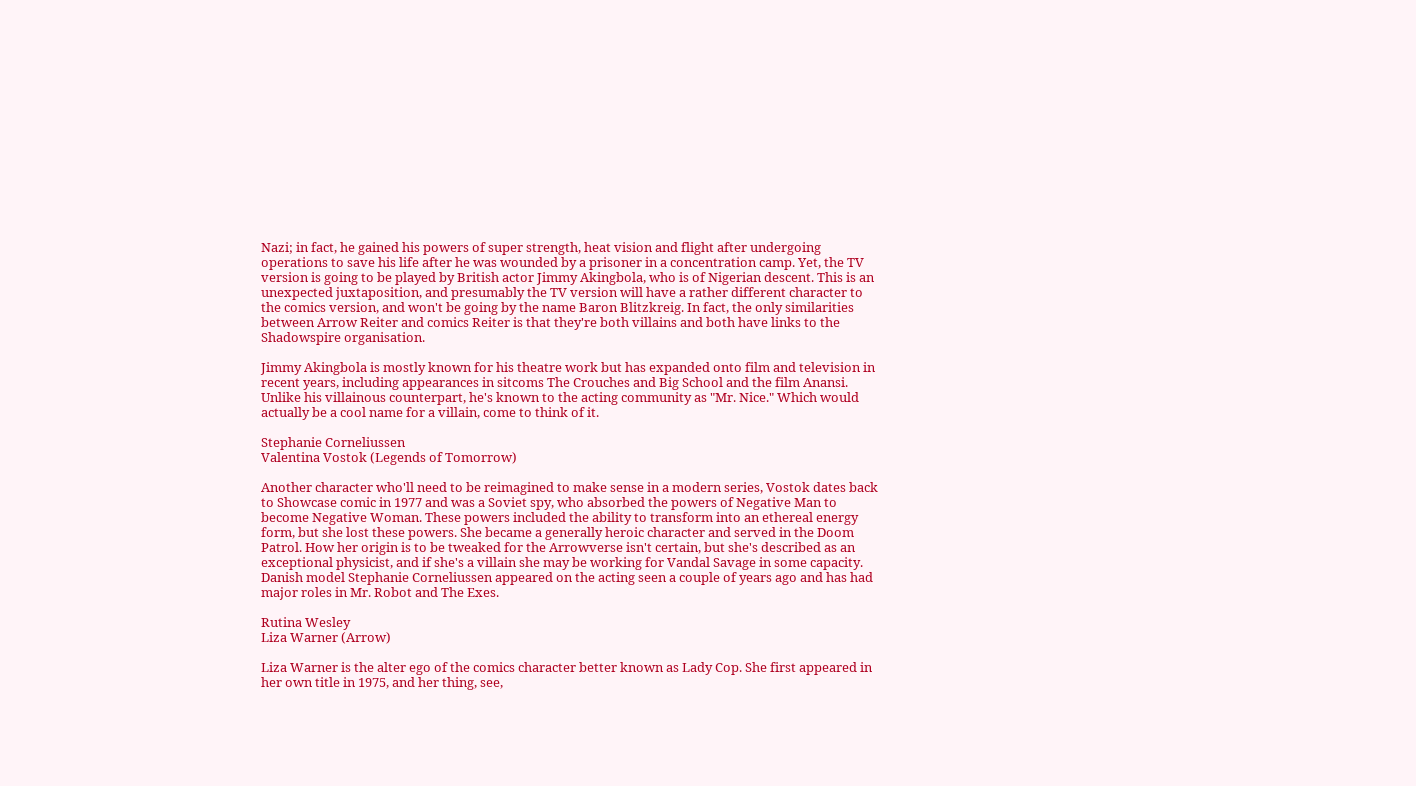Nazi; in fact, he gained his powers of super strength, heat vision and flight after undergoing operations to save his life after he was wounded by a prisoner in a concentration camp. Yet, the TV version is going to be played by British actor Jimmy Akingbola, who is of Nigerian descent. This is an unexpected juxtaposition, and presumably the TV version will have a rather different character to the comics version, and won't be going by the name Baron Blitzkreig. In fact, the only similarities between Arrow Reiter and comics Reiter is that they're both villains and both have links to the Shadowspire organisation.

Jimmy Akingbola is mostly known for his theatre work but has expanded onto film and television in recent years, including appearances in sitcoms The Crouches and Big School and the film Anansi. Unlike his villainous counterpart, he's known to the acting community as "Mr. Nice." Which would actually be a cool name for a villain, come to think of it.

Stephanie Corneliussen
Valentina Vostok (Legends of Tomorrow)

Another character who'll need to be reimagined to make sense in a modern series, Vostok dates back to Showcase comic in 1977 and was a Soviet spy, who absorbed the powers of Negative Man to become Negative Woman. These powers included the ability to transform into an ethereal energy form, but she lost these powers. She became a generally heroic character and served in the Doom Patrol. How her origin is to be tweaked for the Arrowverse isn't certain, but she's described as an exceptional physicist, and if she's a villain she may be working for Vandal Savage in some capacity. Danish model Stephanie Corneliussen appeared on the acting seen a couple of years ago and has had major roles in Mr. Robot and The Exes.

Rutina Wesley
Liza Warner (Arrow)

Liza Warner is the alter ego of the comics character better known as Lady Cop. She first appeared in her own title in 1975, and her thing, see,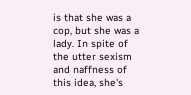is that she was a cop, but she was a lady. In spite of the utter sexism and naffness of this idea, she's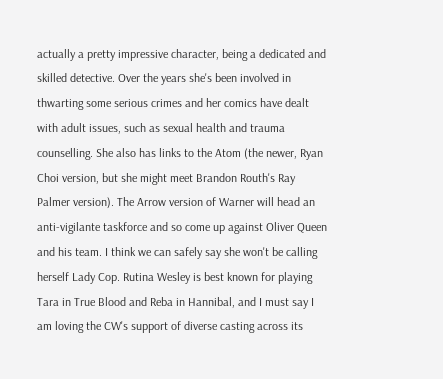actually a pretty impressive character, being a dedicated and skilled detective. Over the years she's been involved in thwarting some serious crimes and her comics have dealt with adult issues, such as sexual health and trauma counselling. She also has links to the Atom (the newer, Ryan Choi version, but she might meet Brandon Routh's Ray Palmer version). The Arrow version of Warner will head an anti-vigilante taskforce and so come up against Oliver Queen and his team. I think we can safely say she won't be calling herself Lady Cop. Rutina Wesley is best known for playing Tara in True Blood and Reba in Hannibal, and I must say I am loving the CW's support of diverse casting across its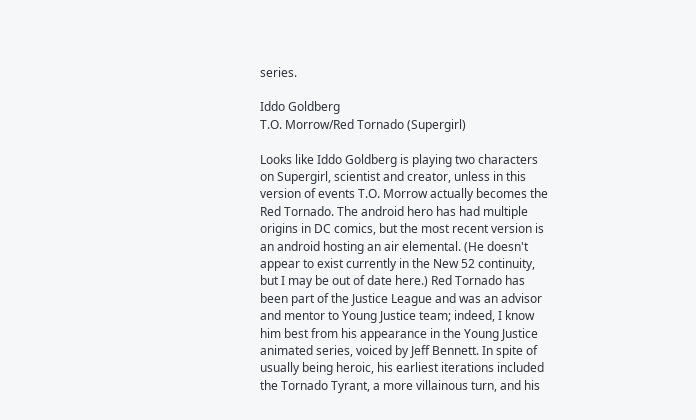series.

Iddo Goldberg
T.O. Morrow/Red Tornado (Supergirl)

Looks like Iddo Goldberg is playing two characters on Supergirl, scientist and creator, unless in this version of events T.O. Morrow actually becomes the Red Tornado. The android hero has had multiple origins in DC comics, but the most recent version is an android hosting an air elemental. (He doesn't appear to exist currently in the New 52 continuity, but I may be out of date here.) Red Tornado has been part of the Justice League and was an advisor and mentor to Young Justice team; indeed, I know him best from his appearance in the Young Justice animated series, voiced by Jeff Bennett. In spite of usually being heroic, his earliest iterations included the Tornado Tyrant, a more villainous turn, and his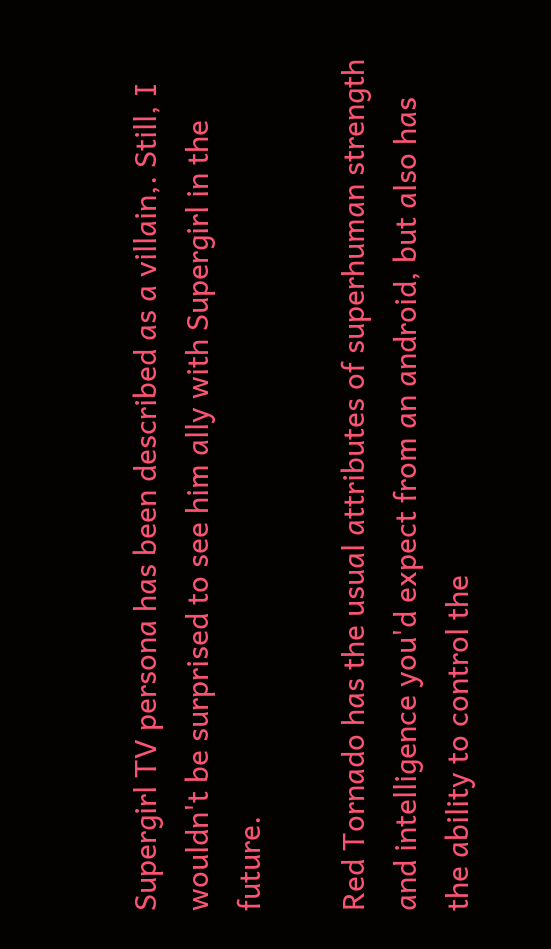Supergirl TV persona has been described as a villain,. Still, I wouldn't be surprised to see him ally with Supergirl in the future.

Red Tornado has the usual attributes of superhuman strength and intelligence you'd expect from an android, but also has the ability to control the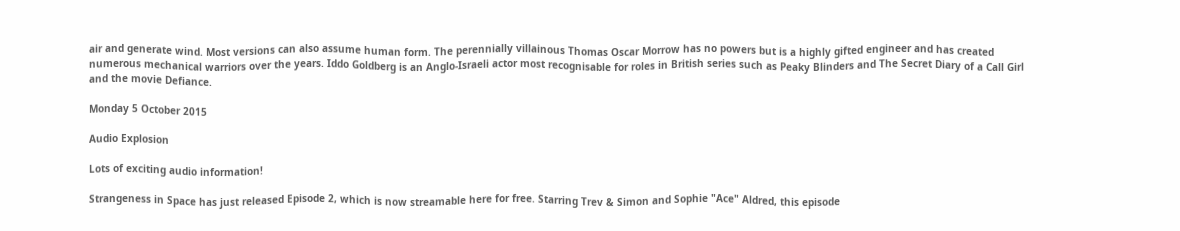air and generate wind. Most versions can also assume human form. The perennially villainous Thomas Oscar Morrow has no powers but is a highly gifted engineer and has created numerous mechanical warriors over the years. Iddo Goldberg is an Anglo-Israeli actor most recognisable for roles in British series such as Peaky Blinders and The Secret Diary of a Call Girl and the movie Defiance.

Monday 5 October 2015

Audio Explosion

Lots of exciting audio information!

Strangeness in Space has just released Episode 2, which is now streamable here for free. Starring Trev & Simon and Sophie "Ace" Aldred, this episode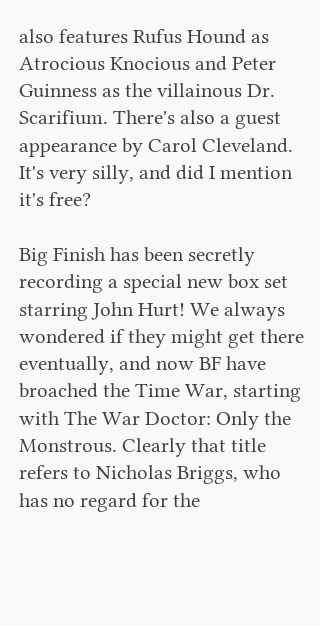also features Rufus Hound as Atrocious Knocious and Peter Guinness as the villainous Dr. Scarifium. There's also a guest appearance by Carol Cleveland. It's very silly, and did I mention it's free?

Big Finish has been secretly recording a special new box set starring John Hurt! We always wondered if they might get there eventually, and now BF have broached the Time War, starting with The War Doctor: Only the Monstrous. Clearly that title refers to Nicholas Briggs, who has no regard for the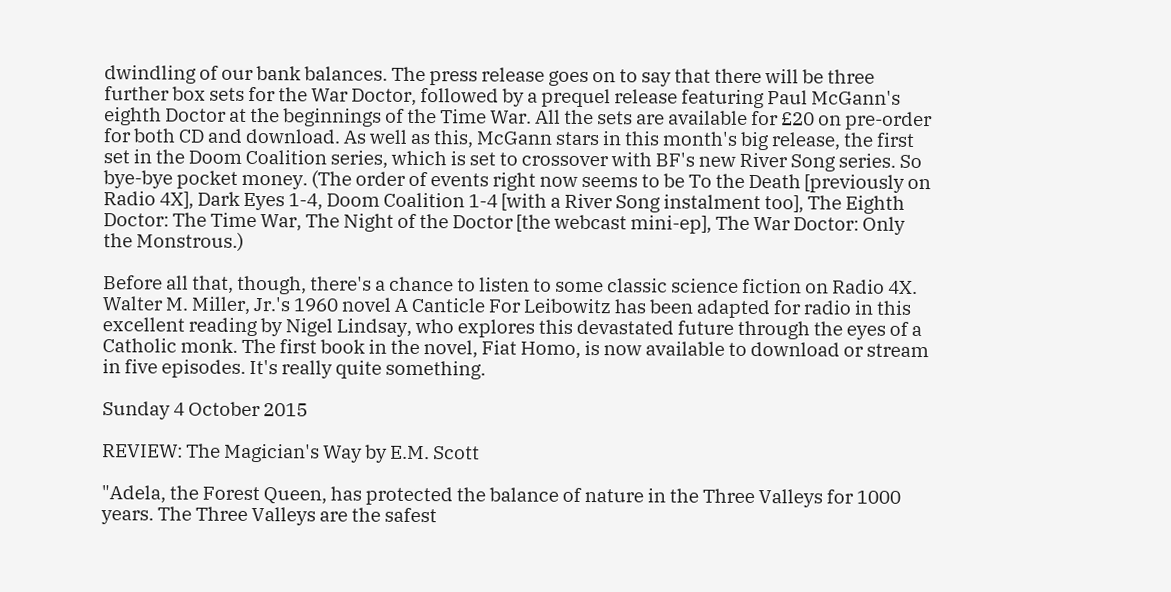dwindling of our bank balances. The press release goes on to say that there will be three further box sets for the War Doctor, followed by a prequel release featuring Paul McGann's eighth Doctor at the beginnings of the Time War. All the sets are available for £20 on pre-order for both CD and download. As well as this, McGann stars in this month's big release, the first set in the Doom Coalition series, which is set to crossover with BF's new River Song series. So bye-bye pocket money. (The order of events right now seems to be To the Death [previously on Radio 4X], Dark Eyes 1-4, Doom Coalition 1-4 [with a River Song instalment too], The Eighth Doctor: The Time War, The Night of the Doctor [the webcast mini-ep], The War Doctor: Only the Monstrous.)

Before all that, though, there's a chance to listen to some classic science fiction on Radio 4X. Walter M. Miller, Jr.'s 1960 novel A Canticle For Leibowitz has been adapted for radio in this excellent reading by Nigel Lindsay, who explores this devastated future through the eyes of a Catholic monk. The first book in the novel, Fiat Homo, is now available to download or stream in five episodes. It's really quite something.

Sunday 4 October 2015

REVIEW: The Magician's Way by E.M. Scott

"Adela, the Forest Queen, has protected the balance of nature in the Three Valleys for 1000 years. The Three Valleys are the safest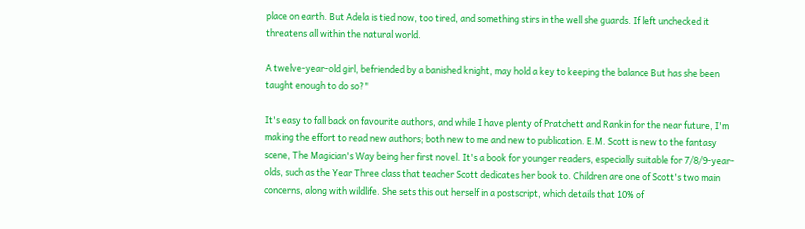place on earth. But Adela is tied now, too tired, and something stirs in the well she guards. If left unchecked it threatens all within the natural world.

A twelve-year-old girl, befriended by a banished knight, may hold a key to keeping the balance But has she been taught enough to do so?"

It's easy to fall back on favourite authors, and while I have plenty of Pratchett and Rankin for the near future, I'm making the effort to read new authors; both new to me and new to publication. E.M. Scott is new to the fantasy scene, The Magician's Way being her first novel. It's a book for younger readers, especially suitable for 7/8/9-year-olds, such as the Year Three class that teacher Scott dedicates her book to. Children are one of Scott's two main concerns, along with wildlife. She sets this out herself in a postscript, which details that 10% of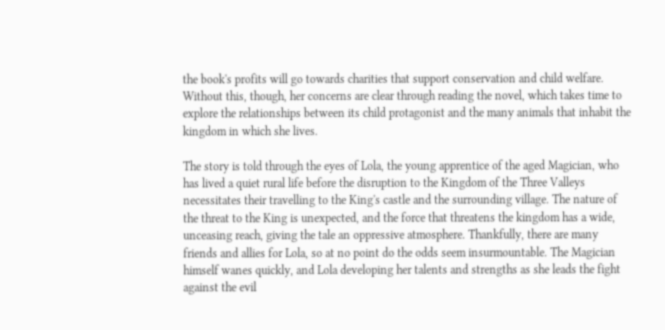the book's profits will go towards charities that support conservation and child welfare. Without this, though, her concerns are clear through reading the novel, which takes time to explore the relationships between its child protagonist and the many animals that inhabit the kingdom in which she lives.

The story is told through the eyes of Lola, the young apprentice of the aged Magician, who has lived a quiet rural life before the disruption to the Kingdom of the Three Valleys necessitates their travelling to the King's castle and the surrounding village. The nature of the threat to the King is unexpected, and the force that threatens the kingdom has a wide, unceasing reach, giving the tale an oppressive atmosphere. Thankfully, there are many friends and allies for Lola, so at no point do the odds seem insurmountable. The Magician himself wanes quickly, and Lola developing her talents and strengths as she leads the fight against the evil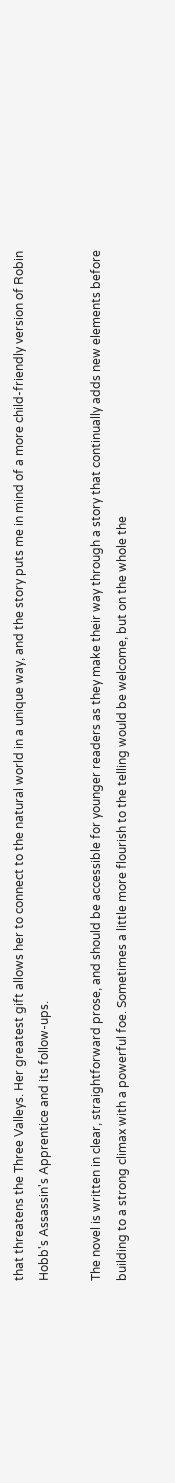that threatens the Three Valleys. Her greatest gift allows her to connect to the natural world in a unique way, and the story puts me in mind of a more child-friendly version of Robin Hobb's Assassin's Apprentice and its follow-ups.

The novel is written in clear, straightforward prose, and should be accessible for younger readers as they make their way through a story that continually adds new elements before building to a strong climax with a powerful foe. Sometimes a little more flourish to the telling would be welcome, but on the whole the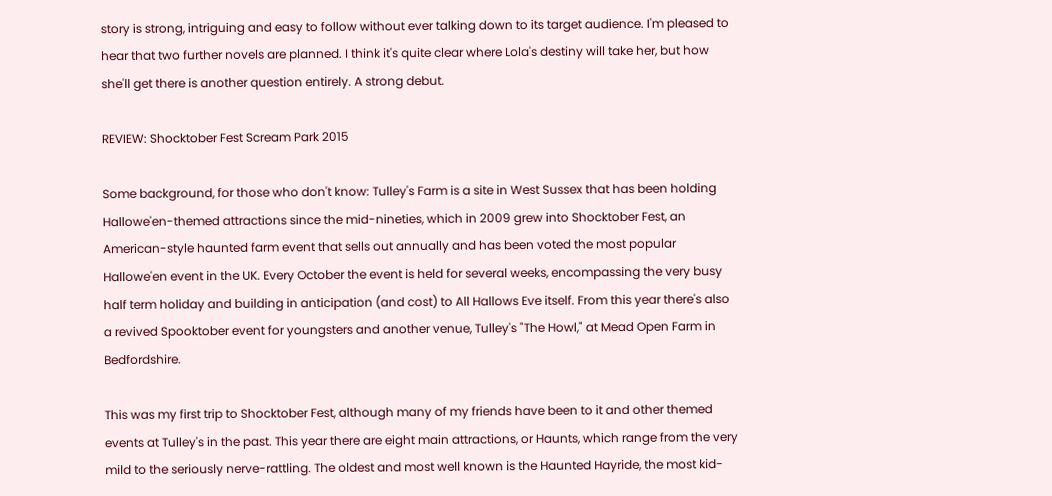story is strong, intriguing and easy to follow without ever talking down to its target audience. I'm pleased to hear that two further novels are planned. I think it's quite clear where Lola's destiny will take her, but how she'll get there is another question entirely. A strong debut.

REVIEW: Shocktober Fest Scream Park 2015

Some background, for those who don't know: Tulley's Farm is a site in West Sussex that has been holding Hallowe'en-themed attractions since the mid-nineties, which in 2009 grew into Shocktober Fest, an American-style haunted farm event that sells out annually and has been voted the most popular Hallowe'en event in the UK. Every October the event is held for several weeks, encompassing the very busy half term holiday and building in anticipation (and cost) to All Hallows Eve itself. From this year there's also a revived Spooktober event for youngsters and another venue, Tulley's "The Howl," at Mead Open Farm in Bedfordshire.

This was my first trip to Shocktober Fest, although many of my friends have been to it and other themed events at Tulley's in the past. This year there are eight main attractions, or Haunts, which range from the very mild to the seriously nerve-rattling. The oldest and most well known is the Haunted Hayride, the most kid-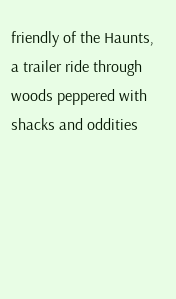friendly of the Haunts, a trailer ride through woods peppered with shacks and oddities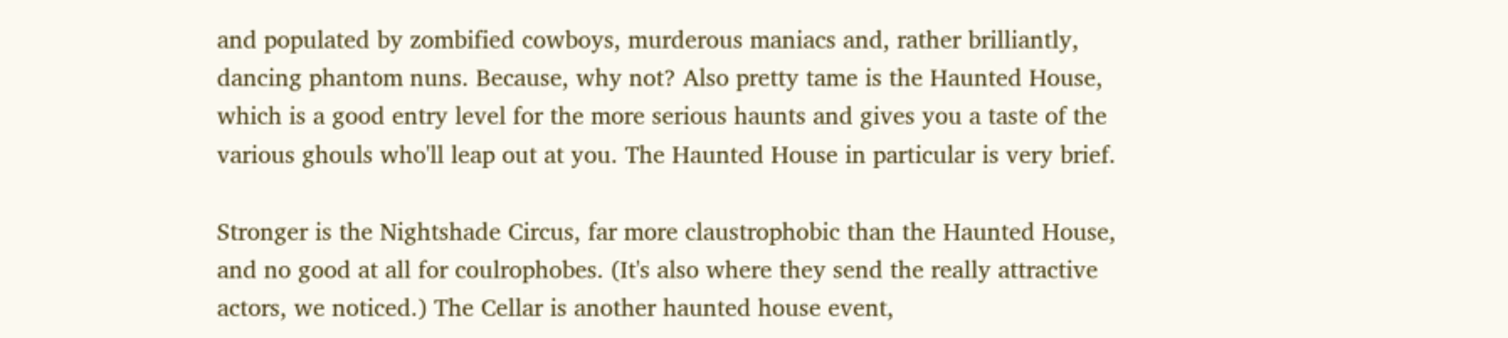and populated by zombified cowboys, murderous maniacs and, rather brilliantly, dancing phantom nuns. Because, why not? Also pretty tame is the Haunted House, which is a good entry level for the more serious haunts and gives you a taste of the various ghouls who'll leap out at you. The Haunted House in particular is very brief.

Stronger is the Nightshade Circus, far more claustrophobic than the Haunted House, and no good at all for coulrophobes. (It's also where they send the really attractive actors, we noticed.) The Cellar is another haunted house event,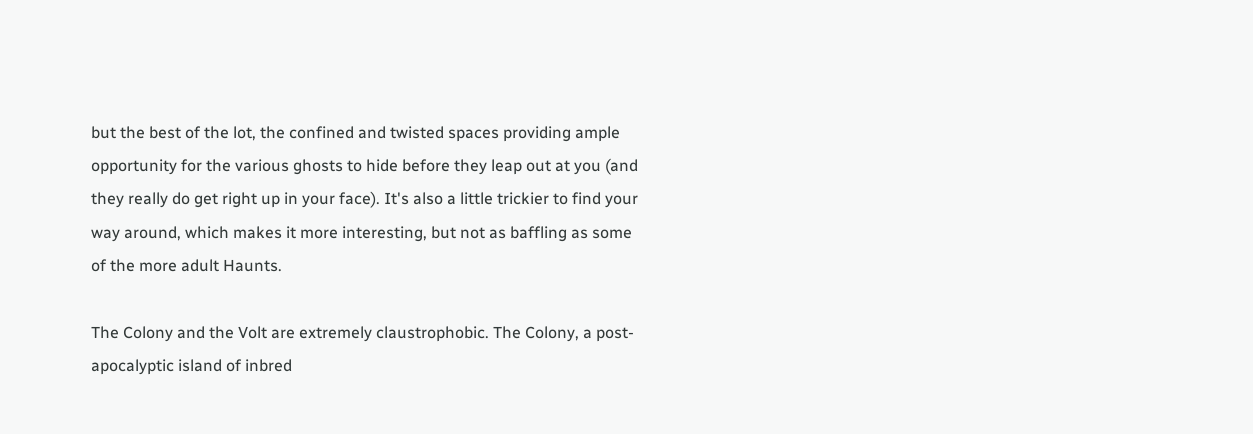but the best of the lot, the confined and twisted spaces providing ample opportunity for the various ghosts to hide before they leap out at you (and they really do get right up in your face). It's also a little trickier to find your way around, which makes it more interesting, but not as baffling as some of the more adult Haunts.

The Colony and the Volt are extremely claustrophobic. The Colony, a post-apocalyptic island of inbred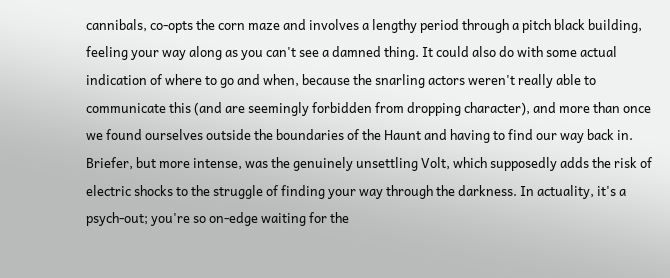cannibals, co-opts the corn maze and involves a lengthy period through a pitch black building, feeling your way along as you can't see a damned thing. It could also do with some actual indication of where to go and when, because the snarling actors weren't really able to communicate this (and are seemingly forbidden from dropping character), and more than once we found ourselves outside the boundaries of the Haunt and having to find our way back in. Briefer, but more intense, was the genuinely unsettling Volt, which supposedly adds the risk of electric shocks to the struggle of finding your way through the darkness. In actuality, it's a psych-out; you're so on-edge waiting for the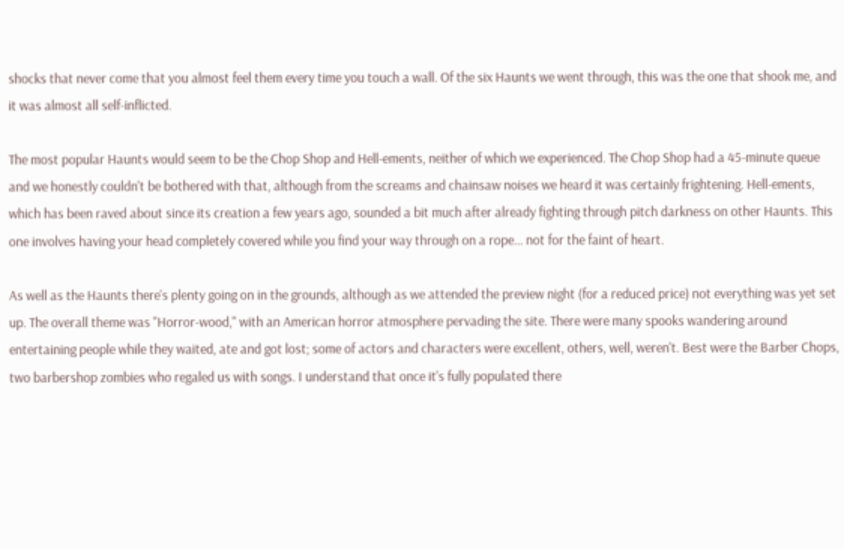shocks that never come that you almost feel them every time you touch a wall. Of the six Haunts we went through, this was the one that shook me, and it was almost all self-inflicted.

The most popular Haunts would seem to be the Chop Shop and Hell-ements, neither of which we experienced. The Chop Shop had a 45-minute queue and we honestly couldn't be bothered with that, although from the screams and chainsaw noises we heard it was certainly frightening. Hell-ements, which has been raved about since its creation a few years ago, sounded a bit much after already fighting through pitch darkness on other Haunts. This one involves having your head completely covered while you find your way through on a rope... not for the faint of heart.

As well as the Haunts there's plenty going on in the grounds, although as we attended the preview night (for a reduced price) not everything was yet set up. The overall theme was "Horror-wood," with an American horror atmosphere pervading the site. There were many spooks wandering around entertaining people while they waited, ate and got lost; some of actors and characters were excellent, others, well, weren't. Best were the Barber Chops, two barbershop zombies who regaled us with songs. I understand that once it's fully populated there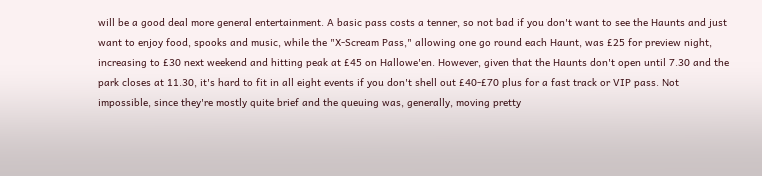will be a good deal more general entertainment. A basic pass costs a tenner, so not bad if you don't want to see the Haunts and just want to enjoy food, spooks and music, while the "X-Scream Pass," allowing one go round each Haunt, was £25 for preview night, increasing to £30 next weekend and hitting peak at £45 on Hallowe'en. However, given that the Haunts don't open until 7.30 and the park closes at 11.30, it's hard to fit in all eight events if you don't shell out £40-£70 plus for a fast track or VIP pass. Not impossible, since they're mostly quite brief and the queuing was, generally, moving pretty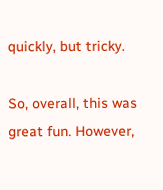quickly, but tricky.

So, overall, this was great fun. However,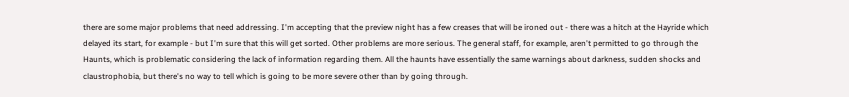there are some major problems that need addressing. I'm accepting that the preview night has a few creases that will be ironed out - there was a hitch at the Hayride which delayed its start, for example - but I'm sure that this will get sorted. Other problems are more serious. The general staff, for example, aren't permitted to go through the Haunts, which is problematic considering the lack of information regarding them. All the haunts have essentially the same warnings about darkness, sudden shocks and claustrophobia, but there's no way to tell which is going to be more severe other than by going through.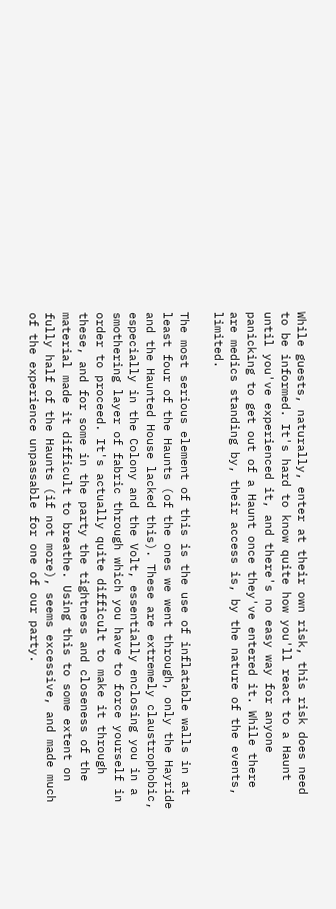While guests, naturally, enter at their own risk, this risk does need to be informed. It's hard to know quite how you'll react to a Haunt until you've experienced it, and there's no easy way for anyone panicking to get out of a Haunt once they've entered it. While there are medics standing by, their access is, by the nature of the events, limited.

The most serious element of this is the use of inflatable walls in at least four of the Haunts (of the ones we went through, only the Hayride and the Haunted House lacked this). These are extremely claustrophobic, especially in the Colony and the Volt, essentially enclosing you in a smothering layer of fabric through which you have to force yourself in order to proceed. It's actually quite difficult to make it through these, and for some in the party the tightness and closeness of the material made it difficult to breathe. Using this to some extent on fully half of the Haunts (if not more), seems excessive, and made much of the experience unpassable for one of our party.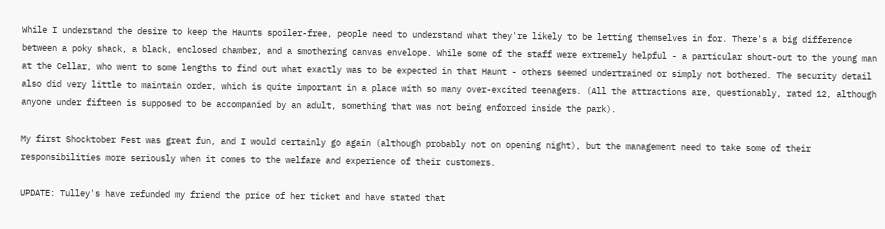While I understand the desire to keep the Haunts spoiler-free, people need to understand what they're likely to be letting themselves in for. There's a big difference between a poky shack, a black, enclosed chamber, and a smothering canvas envelope. While some of the staff were extremely helpful - a particular shout-out to the young man at the Cellar, who went to some lengths to find out what exactly was to be expected in that Haunt - others seemed undertrained or simply not bothered. The security detail also did very little to maintain order, which is quite important in a place with so many over-excited teenagers. (All the attractions are, questionably, rated 12, although anyone under fifteen is supposed to be accompanied by an adult, something that was not being enforced inside the park).

My first Shocktober Fest was great fun, and I would certainly go again (although probably not on opening night), but the management need to take some of their responsibilities more seriously when it comes to the welfare and experience of their customers.

UPDATE: Tulley's have refunded my friend the price of her ticket and have stated that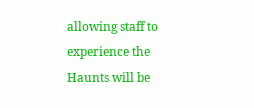allowing staff to experience the Haunts will be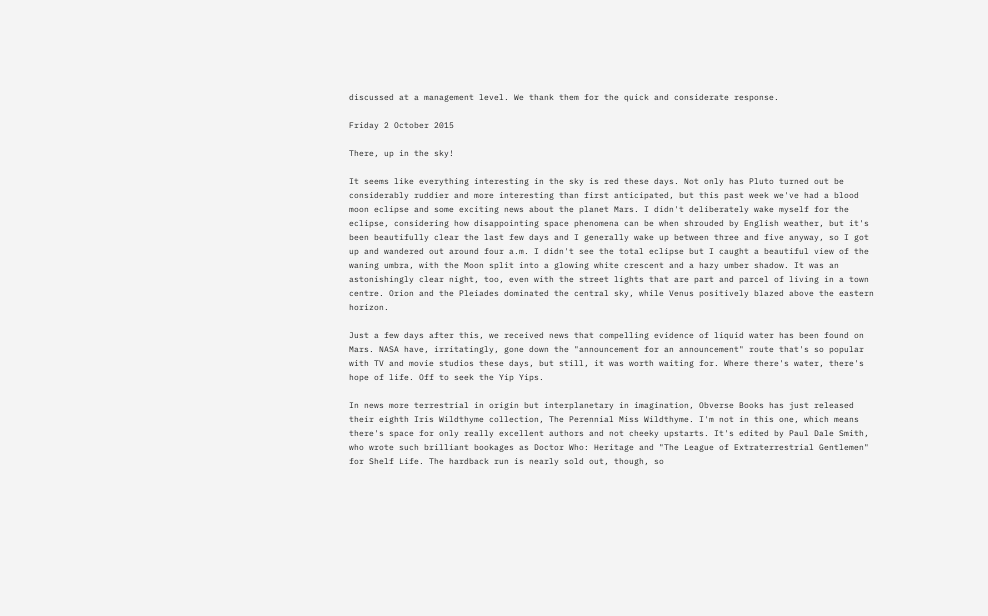discussed at a management level. We thank them for the quick and considerate response.

Friday 2 October 2015

There, up in the sky!

It seems like everything interesting in the sky is red these days. Not only has Pluto turned out be considerably ruddier and more interesting than first anticipated, but this past week we've had a blood moon eclipse and some exciting news about the planet Mars. I didn't deliberately wake myself for the eclipse, considering how disappointing space phenomena can be when shrouded by English weather, but it's been beautifully clear the last few days and I generally wake up between three and five anyway, so I got up and wandered out around four a.m. I didn't see the total eclipse but I caught a beautiful view of the waning umbra, with the Moon split into a glowing white crescent and a hazy umber shadow. It was an astonishingly clear night, too, even with the street lights that are part and parcel of living in a town centre. Orion and the Pleiades dominated the central sky, while Venus positively blazed above the eastern horizon.

Just a few days after this, we received news that compelling evidence of liquid water has been found on Mars. NASA have, irritatingly, gone down the "announcement for an announcement" route that's so popular with TV and movie studios these days, but still, it was worth waiting for. Where there's water, there's hope of life. Off to seek the Yip Yips.

In news more terrestrial in origin but interplanetary in imagination, Obverse Books has just released their eighth Iris Wildthyme collection, The Perennial Miss Wildthyme. I'm not in this one, which means there's space for only really excellent authors and not cheeky upstarts. It's edited by Paul Dale Smith, who wrote such brilliant bookages as Doctor Who: Heritage and "The League of Extraterrestrial Gentlemen" for Shelf Life. The hardback run is nearly sold out, though, so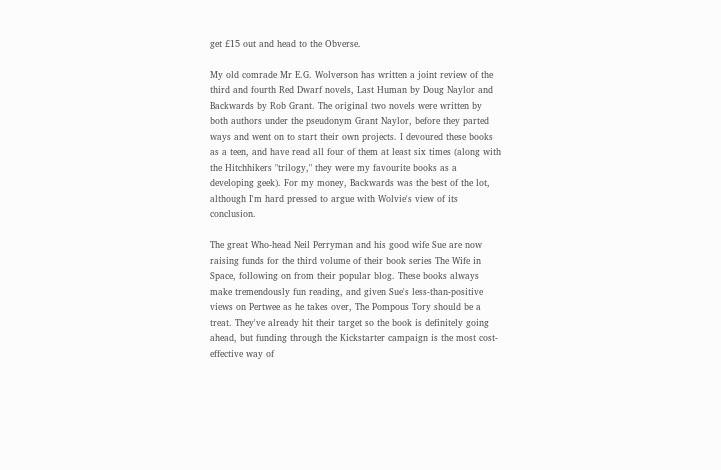get £15 out and head to the Obverse.

My old comrade Mr E.G. Wolverson has written a joint review of the third and fourth Red Dwarf novels, Last Human by Doug Naylor and Backwards by Rob Grant. The original two novels were written by both authors under the pseudonym Grant Naylor, before they parted ways and went on to start their own projects. I devoured these books as a teen, and have read all four of them at least six times (along with the Hitchhikers "trilogy," they were my favourite books as a developing geek). For my money, Backwards was the best of the lot, although I'm hard pressed to argue with Wolvie's view of its conclusion.

The great Who-head Neil Perryman and his good wife Sue are now raising funds for the third volume of their book series The Wife in Space, following on from their popular blog. These books always make tremendously fun reading, and given Sue's less-than-positive views on Pertwee as he takes over, The Pompous Tory should be a treat. They've already hit their target so the book is definitely going ahead, but funding through the Kickstarter campaign is the most cost-effective way of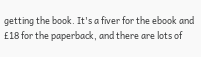getting the book. It's a fiver for the ebook and £18 for the paperback, and there are lots of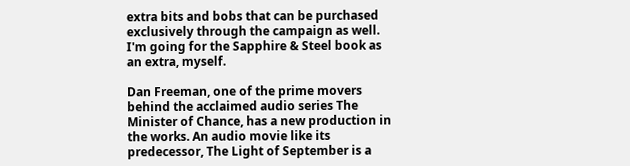extra bits and bobs that can be purchased exclusively through the campaign as well. I'm going for the Sapphire & Steel book as an extra, myself.

Dan Freeman, one of the prime movers behind the acclaimed audio series The Minister of Chance, has a new production in the works. An audio movie like its predecessor, The Light of September is a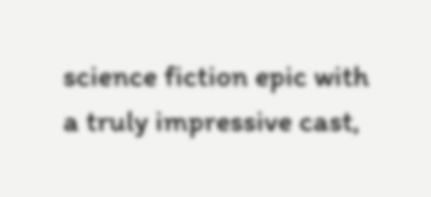science fiction epic with a truly impressive cast,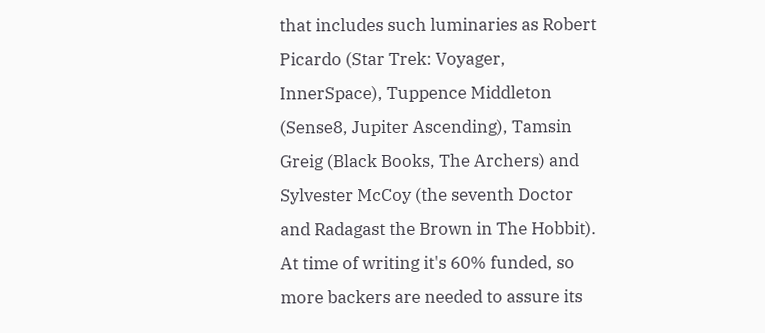that includes such luminaries as Robert Picardo (Star Trek: Voyager, InnerSpace), Tuppence Middleton (Sense8, Jupiter Ascending), Tamsin Greig (Black Books, The Archers) and Sylvester McCoy (the seventh Doctor and Radagast the Brown in The Hobbit). At time of writing it's 60% funded, so more backers are needed to assure its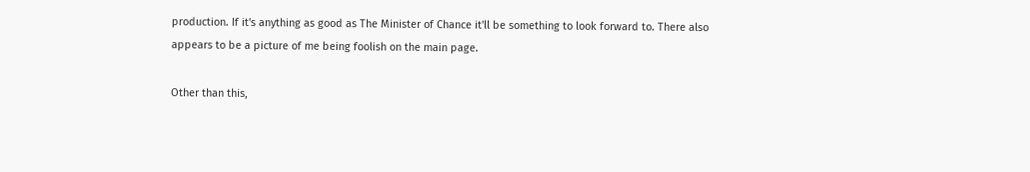production. If it's anything as good as The Minister of Chance it'll be something to look forward to. There also appears to be a picture of me being foolish on the main page.

Other than this,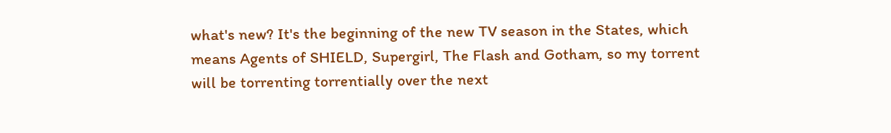what's new? It's the beginning of the new TV season in the States, which means Agents of SHIELD, Supergirl, The Flash and Gotham, so my torrent will be torrenting torrentially over the next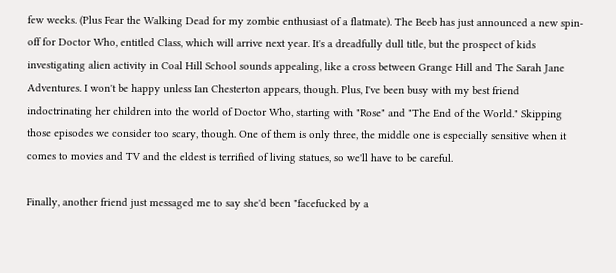few weeks. (Plus Fear the Walking Dead for my zombie enthusiast of a flatmate). The Beeb has just announced a new spin-off for Doctor Who, entitled Class, which will arrive next year. It's a dreadfully dull title, but the prospect of kids investigating alien activity in Coal Hill School sounds appealing, like a cross between Grange Hill and The Sarah Jane Adventures. I won't be happy unless Ian Chesterton appears, though. Plus, I've been busy with my best friend indoctrinating her children into the world of Doctor Who, starting with "Rose" and "The End of the World." Skipping those episodes we consider too scary, though. One of them is only three, the middle one is especially sensitive when it comes to movies and TV and the eldest is terrified of living statues, so we'll have to be careful.

Finally, another friend just messaged me to say she'd been "facefucked by a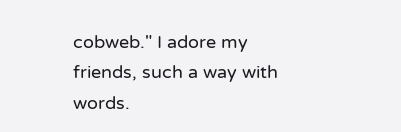cobweb." I adore my friends, such a way with words.